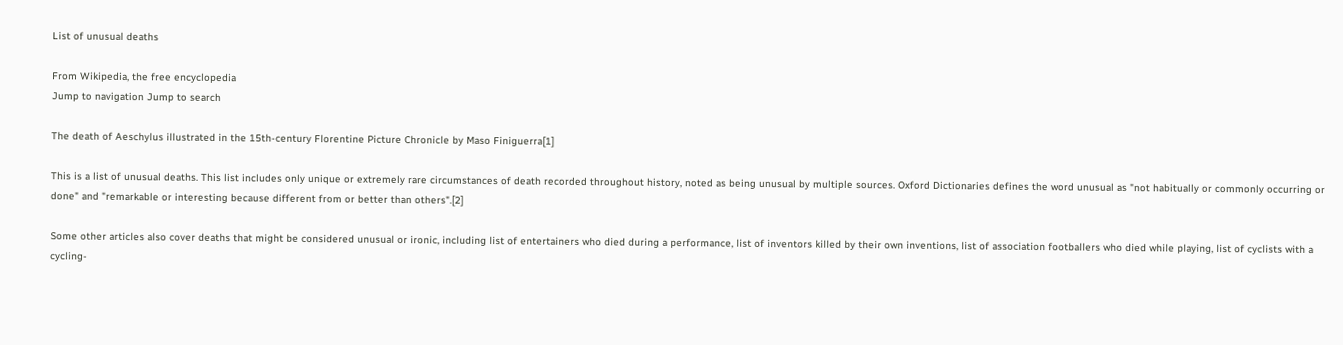List of unusual deaths

From Wikipedia, the free encyclopedia
Jump to navigation Jump to search

The death of Aeschylus illustrated in the 15th-century Florentine Picture Chronicle by Maso Finiguerra[1]

This is a list of unusual deaths. This list includes only unique or extremely rare circumstances of death recorded throughout history, noted as being unusual by multiple sources. Oxford Dictionaries defines the word unusual as "not habitually or commonly occurring or done" and "remarkable or interesting because different from or better than others".[2]

Some other articles also cover deaths that might be considered unusual or ironic, including list of entertainers who died during a performance, list of inventors killed by their own inventions, list of association footballers who died while playing, list of cyclists with a cycling-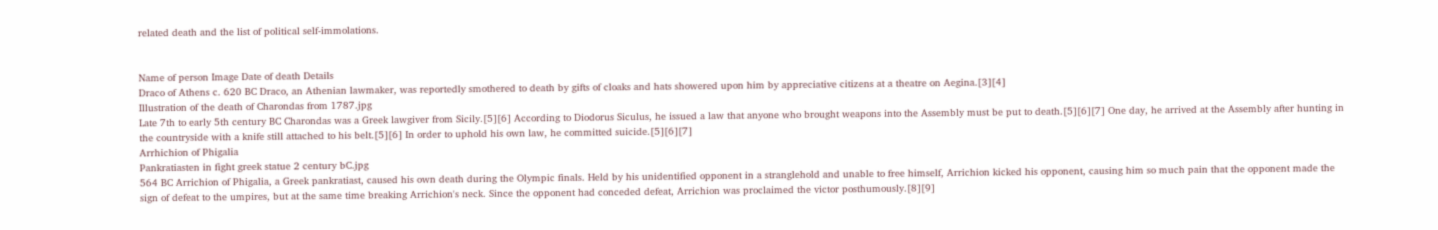related death and the list of political self-immolations.


Name of person Image Date of death Details
Draco of Athens c. 620 BC Draco, an Athenian lawmaker, was reportedly smothered to death by gifts of cloaks and hats showered upon him by appreciative citizens at a theatre on Aegina.[3][4]
Illustration of the death of Charondas from 1787.jpg
Late 7th to early 5th century BC Charondas was a Greek lawgiver from Sicily.[5][6] According to Diodorus Siculus, he issued a law that anyone who brought weapons into the Assembly must be put to death.[5][6][7] One day, he arrived at the Assembly after hunting in the countryside with a knife still attached to his belt.[5][6] In order to uphold his own law, he committed suicide.[5][6][7]
Arrhichion of Phigalia
Pankratiasten in fight greek statue 2 century bC.jpg
564 BC Arrichion of Phigalia, a Greek pankratiast, caused his own death during the Olympic finals. Held by his unidentified opponent in a stranglehold and unable to free himself, Arrichion kicked his opponent, causing him so much pain that the opponent made the sign of defeat to the umpires, but at the same time breaking Arrichion's neck. Since the opponent had conceded defeat, Arrichion was proclaimed the victor posthumously.[8][9]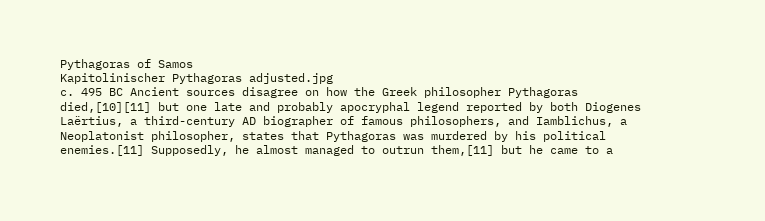Pythagoras of Samos
Kapitolinischer Pythagoras adjusted.jpg
c. 495 BC Ancient sources disagree on how the Greek philosopher Pythagoras died,[10][11] but one late and probably apocryphal legend reported by both Diogenes Laërtius, a third-century AD biographer of famous philosophers, and Iamblichus, a Neoplatonist philosopher, states that Pythagoras was murdered by his political enemies.[11] Supposedly, he almost managed to outrun them,[11] but he came to a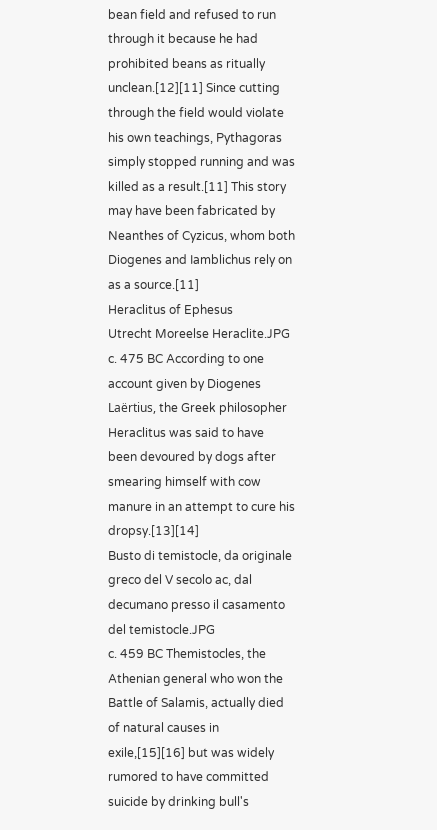bean field and refused to run through it because he had prohibited beans as ritually unclean.[12][11] Since cutting through the field would violate his own teachings, Pythagoras simply stopped running and was killed as a result.[11] This story may have been fabricated by Neanthes of Cyzicus, whom both Diogenes and Iamblichus rely on as a source.[11]
Heraclitus of Ephesus
Utrecht Moreelse Heraclite.JPG
c. 475 BC According to one account given by Diogenes Laërtius, the Greek philosopher Heraclitus was said to have been devoured by dogs after smearing himself with cow manure in an attempt to cure his dropsy.[13][14]
Busto di temistocle, da originale greco del V secolo ac, dal decumano presso il casamento del temistocle.JPG
c. 459 BC Themistocles, the Athenian general who won the Battle of Salamis, actually died of natural causes in exile,[15][16] but was widely rumored to have committed suicide by drinking bull's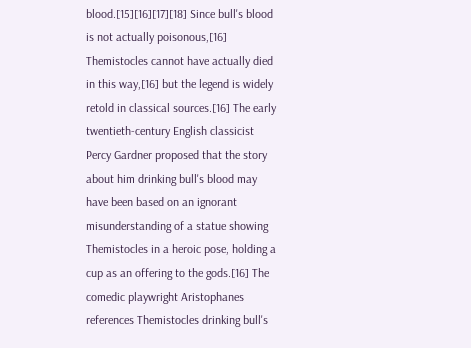blood.[15][16][17][18] Since bull's blood is not actually poisonous,[16] Themistocles cannot have actually died in this way,[16] but the legend is widely retold in classical sources.[16] The early twentieth-century English classicist Percy Gardner proposed that the story about him drinking bull's blood may have been based on an ignorant misunderstanding of a statue showing Themistocles in a heroic pose, holding a cup as an offering to the gods.[16] The comedic playwright Aristophanes references Themistocles drinking bull's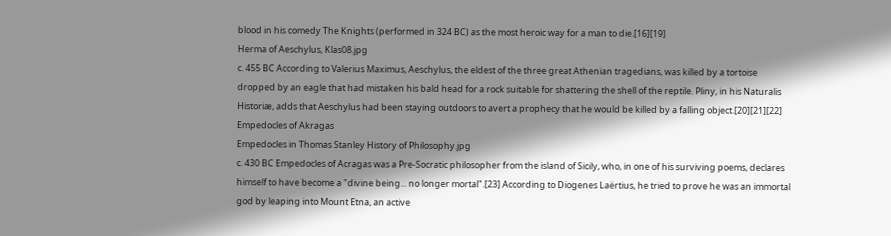blood in his comedy The Knights (performed in 324 BC) as the most heroic way for a man to die.[16][19]
Herma of Aeschylus, Klas08.jpg
c. 455 BC According to Valerius Maximus, Aeschylus, the eldest of the three great Athenian tragedians, was killed by a tortoise dropped by an eagle that had mistaken his bald head for a rock suitable for shattering the shell of the reptile. Pliny, in his Naturalis Historiæ, adds that Aeschylus had been staying outdoors to avert a prophecy that he would be killed by a falling object.[20][21][22]
Empedocles of Akragas
Empedocles in Thomas Stanley History of Philosophy.jpg
c. 430 BC Empedocles of Acragas was a Pre-Socratic philosopher from the island of Sicily, who, in one of his surviving poems, declares himself to have become a "divine being... no longer mortal".[23] According to Diogenes Laërtius, he tried to prove he was an immortal god by leaping into Mount Etna, an active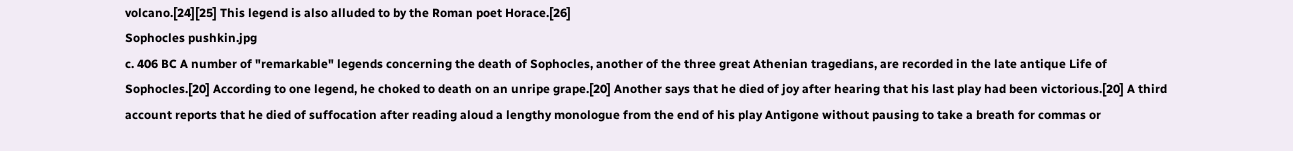volcano.[24][25] This legend is also alluded to by the Roman poet Horace.[26]
Sophocles pushkin.jpg
c. 406 BC A number of "remarkable" legends concerning the death of Sophocles, another of the three great Athenian tragedians, are recorded in the late antique Life of Sophocles.[20] According to one legend, he choked to death on an unripe grape.[20] Another says that he died of joy after hearing that his last play had been victorious.[20] A third account reports that he died of suffocation after reading aloud a lengthy monologue from the end of his play Antigone without pausing to take a breath for commas or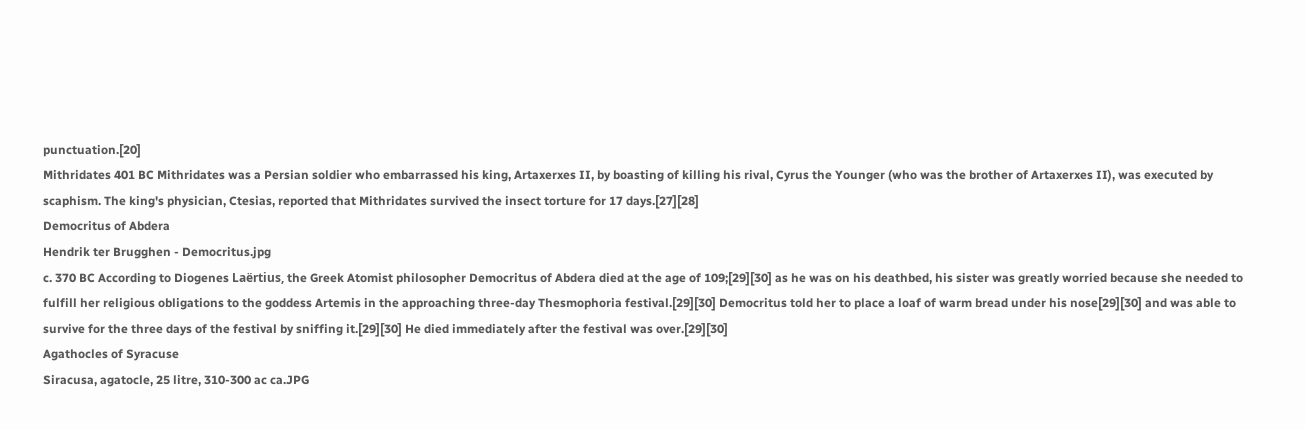punctuation.[20]
Mithridates 401 BC Mithridates was a Persian soldier who embarrassed his king, Artaxerxes II, by boasting of killing his rival, Cyrus the Younger (who was the brother of Artaxerxes II), was executed by scaphism. The king's physician, Ctesias, reported that Mithridates survived the insect torture for 17 days.[27][28]
Democritus of Abdera
Hendrik ter Brugghen - Democritus.jpg
c. 370 BC According to Diogenes Laërtius, the Greek Atomist philosopher Democritus of Abdera died at the age of 109;[29][30] as he was on his deathbed, his sister was greatly worried because she needed to fulfill her religious obligations to the goddess Artemis in the approaching three-day Thesmophoria festival.[29][30] Democritus told her to place a loaf of warm bread under his nose[29][30] and was able to survive for the three days of the festival by sniffing it.[29][30] He died immediately after the festival was over.[29][30]
Agathocles of Syracuse
Siracusa, agatocle, 25 litre, 310-300 ac ca.JPG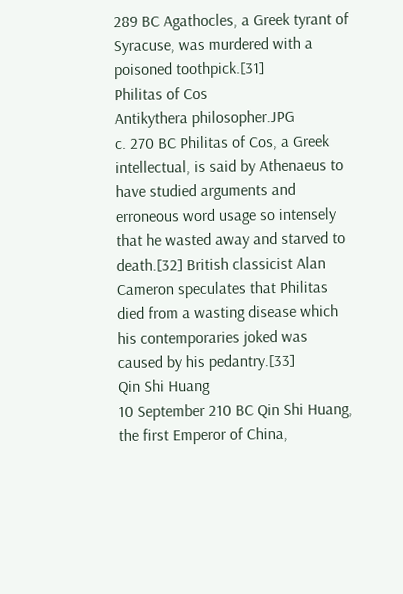289 BC Agathocles, a Greek tyrant of Syracuse, was murdered with a poisoned toothpick.[31]
Philitas of Cos
Antikythera philosopher.JPG
c. 270 BC Philitas of Cos, a Greek intellectual, is said by Athenaeus to have studied arguments and erroneous word usage so intensely that he wasted away and starved to death.[32] British classicist Alan Cameron speculates that Philitas died from a wasting disease which his contemporaries joked was caused by his pedantry.[33]
Qin Shi Huang
10 September 210 BC Qin Shi Huang, the first Emperor of China,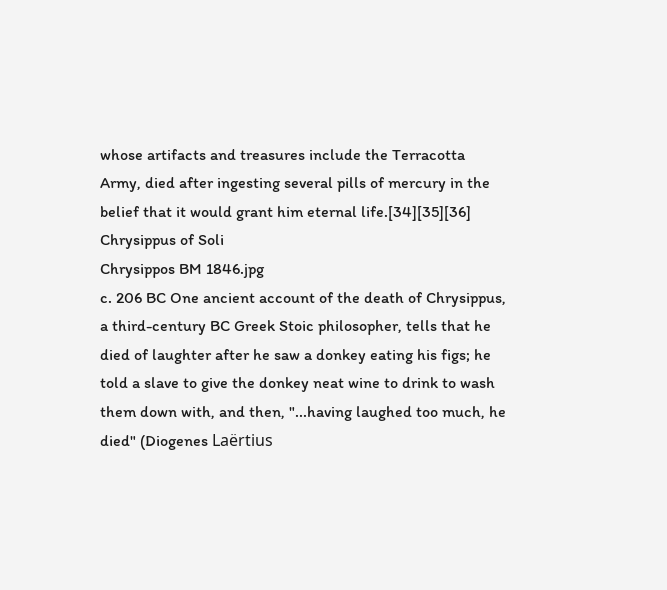whose artifacts and treasures include the Terracotta Army, died after ingesting several pills of mercury in the belief that it would grant him eternal life.[34][35][36]
Chrysippus of Soli
Chrysippos BM 1846.jpg
c. 206 BC One ancient account of the death of Chrysippus, a third-century BC Greek Stoic philosopher, tells that he died of laughter after he saw a donkey eating his figs; he told a slave to give the donkey neat wine to drink to wash them down with, and then, "...having laughed too much, he died" (Diogenes Laërtius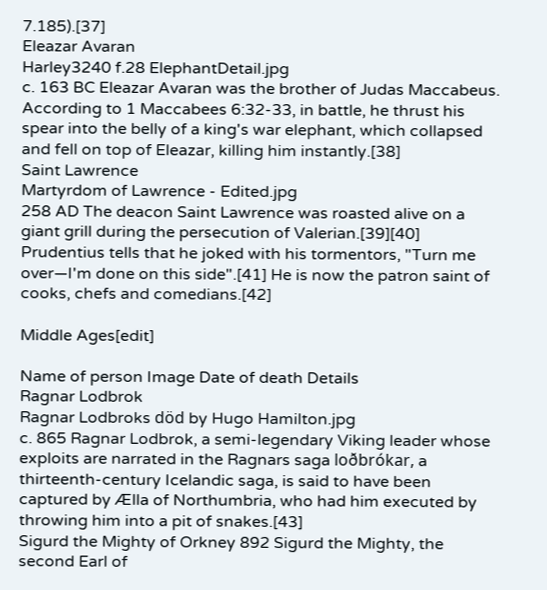7.185).[37]
Eleazar Avaran
Harley3240 f.28 ElephantDetail.jpg
c. 163 BC Eleazar Avaran was the brother of Judas Maccabeus. According to 1 Maccabees 6:32-33, in battle, he thrust his spear into the belly of a king's war elephant, which collapsed and fell on top of Eleazar, killing him instantly.[38]
Saint Lawrence
Martyrdom of Lawrence - Edited.jpg
258 AD The deacon Saint Lawrence was roasted alive on a giant grill during the persecution of Valerian.[39][40] Prudentius tells that he joked with his tormentors, "Turn me over—I'm done on this side".[41] He is now the patron saint of cooks, chefs and comedians.[42]

Middle Ages[edit]

Name of person Image Date of death Details
Ragnar Lodbrok
Ragnar Lodbroks död by Hugo Hamilton.jpg
c. 865 Ragnar Lodbrok, a semi-legendary Viking leader whose exploits are narrated in the Ragnars saga loðbrókar, a thirteenth-century Icelandic saga, is said to have been captured by Ælla of Northumbria, who had him executed by throwing him into a pit of snakes.[43]
Sigurd the Mighty of Orkney 892 Sigurd the Mighty, the second Earl of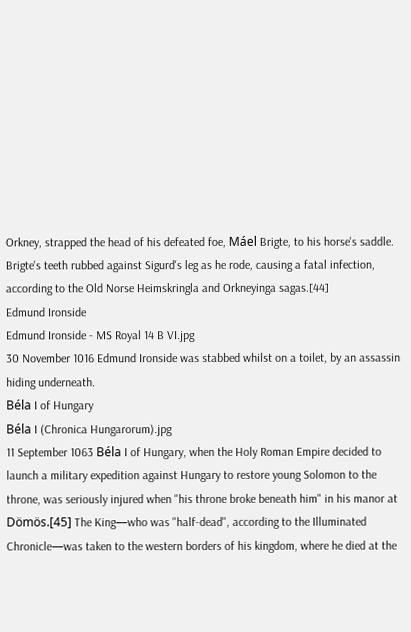Orkney, strapped the head of his defeated foe, Máel Brigte, to his horse's saddle. Brigte's teeth rubbed against Sigurd's leg as he rode, causing a fatal infection, according to the Old Norse Heimskringla and Orkneyinga sagas.[44]
Edmund Ironside
Edmund Ironside - MS Royal 14 B VI.jpg
30 November 1016 Edmund Ironside was stabbed whilst on a toilet, by an assassin hiding underneath.
Béla I of Hungary
Béla I (Chronica Hungarorum).jpg
11 September 1063 Béla I of Hungary, when the Holy Roman Empire decided to launch a military expedition against Hungary to restore young Solomon to the throne, was seriously injured when "his throne broke beneath him" in his manor at Dömös.[45] The King—who was "half-dead", according to the Illuminated Chronicle—was taken to the western borders of his kingdom, where he died at the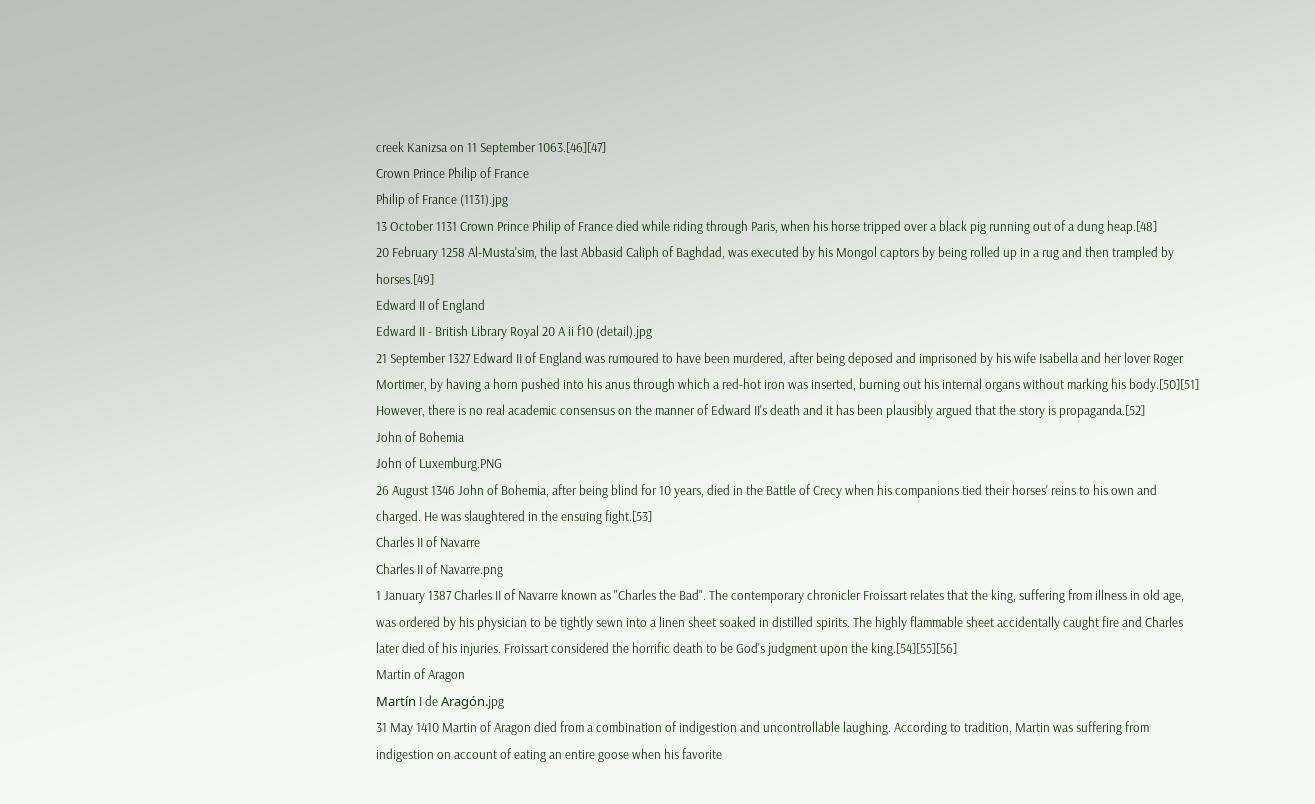creek Kanizsa on 11 September 1063.[46][47]
Crown Prince Philip of France
Philip of France (1131).jpg
13 October 1131 Crown Prince Philip of France died while riding through Paris, when his horse tripped over a black pig running out of a dung heap.[48]
20 February 1258 Al-Musta'sim, the last Abbasid Caliph of Baghdad, was executed by his Mongol captors by being rolled up in a rug and then trampled by horses.[49]
Edward II of England
Edward II - British Library Royal 20 A ii f10 (detail).jpg
21 September 1327 Edward II of England was rumoured to have been murdered, after being deposed and imprisoned by his wife Isabella and her lover Roger Mortimer, by having a horn pushed into his anus through which a red-hot iron was inserted, burning out his internal organs without marking his body.[50][51] However, there is no real academic consensus on the manner of Edward II's death and it has been plausibly argued that the story is propaganda.[52]
John of Bohemia
John of Luxemburg.PNG
26 August 1346 John of Bohemia, after being blind for 10 years, died in the Battle of Crecy when his companions tied their horses' reins to his own and charged. He was slaughtered in the ensuing fight.[53]
Charles II of Navarre
Charles II of Navarre.png
1 January 1387 Charles II of Navarre known as "Charles the Bad". The contemporary chronicler Froissart relates that the king, suffering from illness in old age, was ordered by his physician to be tightly sewn into a linen sheet soaked in distilled spirits. The highly flammable sheet accidentally caught fire and Charles later died of his injuries. Froissart considered the horrific death to be God's judgment upon the king.[54][55][56]
Martin of Aragon
Martín I de Aragón.jpg
31 May 1410 Martin of Aragon died from a combination of indigestion and uncontrollable laughing. According to tradition, Martin was suffering from indigestion on account of eating an entire goose when his favorite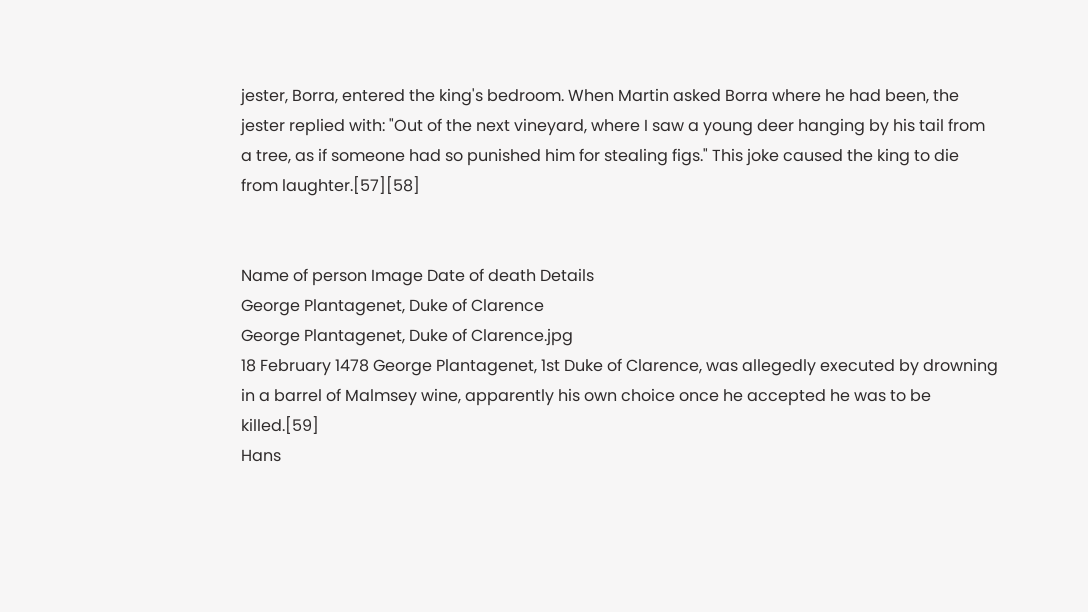jester, Borra, entered the king's bedroom. When Martin asked Borra where he had been, the jester replied with: "Out of the next vineyard, where I saw a young deer hanging by his tail from a tree, as if someone had so punished him for stealing figs." This joke caused the king to die from laughter.[57][58]


Name of person Image Date of death Details
George Plantagenet, Duke of Clarence
George Plantagenet, Duke of Clarence.jpg
18 February 1478 George Plantagenet, 1st Duke of Clarence, was allegedly executed by drowning in a barrel of Malmsey wine, apparently his own choice once he accepted he was to be killed.[59]
Hans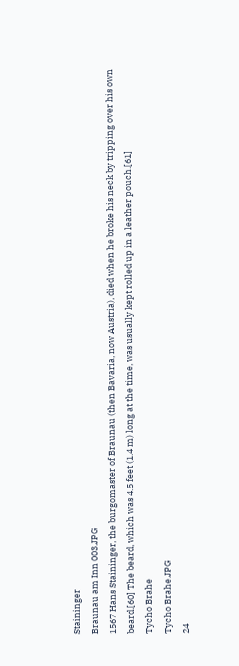Staininger
Braunau am Inn 003.JPG
1567 Hans Staininger, the burgomaster of Braunau (then Bavaria, now Austria), died when he broke his neck by tripping over his own beard.[60] The beard, which was 4.5 feet (1.4 m) long at the time, was usually kept rolled up in a leather pouch.[61]
Tycho Brahe
Tycho Brahe.JPG
24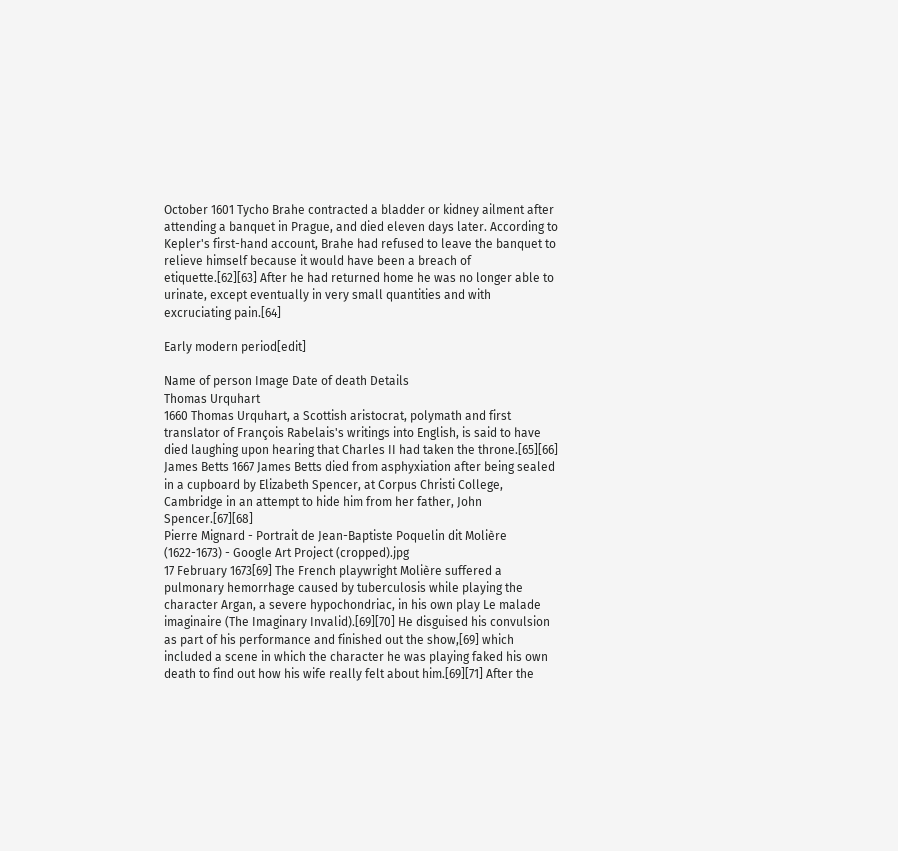October 1601 Tycho Brahe contracted a bladder or kidney ailment after attending a banquet in Prague, and died eleven days later. According to Kepler's first-hand account, Brahe had refused to leave the banquet to relieve himself because it would have been a breach of etiquette.[62][63] After he had returned home he was no longer able to urinate, except eventually in very small quantities and with excruciating pain.[64]

Early modern period[edit]

Name of person Image Date of death Details
Thomas Urquhart
1660 Thomas Urquhart, a Scottish aristocrat, polymath and first translator of François Rabelais's writings into English, is said to have died laughing upon hearing that Charles II had taken the throne.[65][66]
James Betts 1667 James Betts died from asphyxiation after being sealed in a cupboard by Elizabeth Spencer, at Corpus Christi College, Cambridge in an attempt to hide him from her father, John Spencer.[67][68]
Pierre Mignard - Portrait de Jean-Baptiste Poquelin dit Molière (1622-1673) - Google Art Project (cropped).jpg
17 February 1673[69] The French playwright Molière suffered a pulmonary hemorrhage caused by tuberculosis while playing the character Argan, a severe hypochondriac, in his own play Le malade imaginaire (The Imaginary Invalid).[69][70] He disguised his convulsion as part of his performance and finished out the show,[69] which included a scene in which the character he was playing faked his own death to find out how his wife really felt about him.[69][71] After the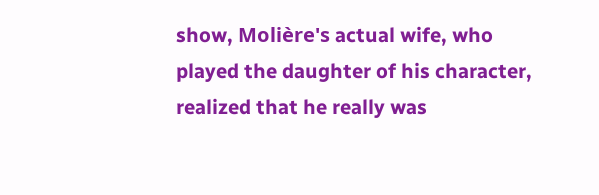show, Molière's actual wife, who played the daughter of his character, realized that he really was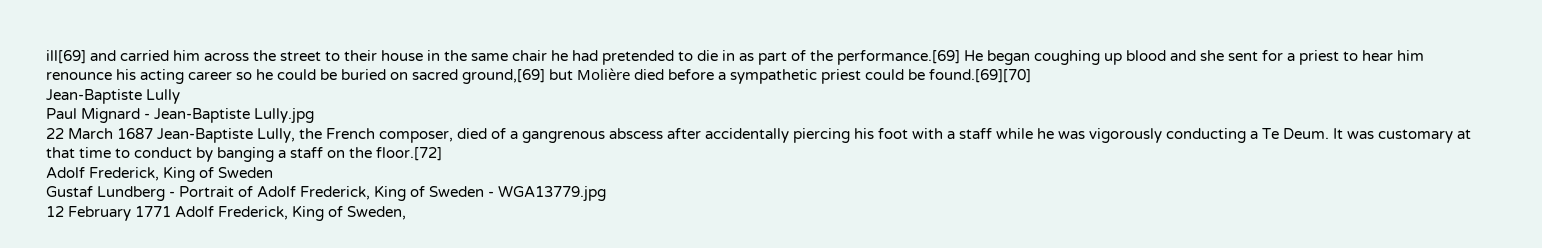ill[69] and carried him across the street to their house in the same chair he had pretended to die in as part of the performance.[69] He began coughing up blood and she sent for a priest to hear him renounce his acting career so he could be buried on sacred ground,[69] but Molière died before a sympathetic priest could be found.[69][70]
Jean-Baptiste Lully
Paul Mignard - Jean-Baptiste Lully.jpg
22 March 1687 Jean-Baptiste Lully, the French composer, died of a gangrenous abscess after accidentally piercing his foot with a staff while he was vigorously conducting a Te Deum. It was customary at that time to conduct by banging a staff on the floor.[72]
Adolf Frederick, King of Sweden
Gustaf Lundberg - Portrait of Adolf Frederick, King of Sweden - WGA13779.jpg
12 February 1771 Adolf Frederick, King of Sweden,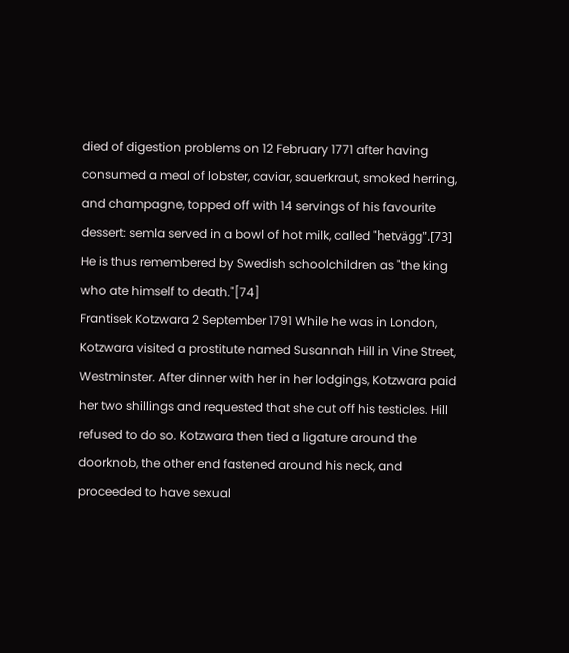died of digestion problems on 12 February 1771 after having consumed a meal of lobster, caviar, sauerkraut, smoked herring, and champagne, topped off with 14 servings of his favourite dessert: semla served in a bowl of hot milk, called "hetvägg".[73] He is thus remembered by Swedish schoolchildren as "the king who ate himself to death."[74]
Frantisek Kotzwara 2 September 1791 While he was in London, Kotzwara visited a prostitute named Susannah Hill in Vine Street, Westminster. After dinner with her in her lodgings, Kotzwara paid her two shillings and requested that she cut off his testicles. Hill refused to do so. Kotzwara then tied a ligature around the doorknob, the other end fastened around his neck, and proceeded to have sexual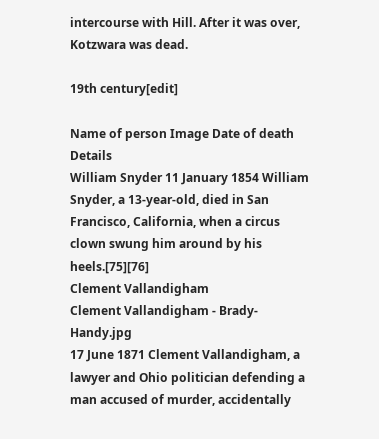intercourse with Hill. After it was over, Kotzwara was dead.

19th century[edit]

Name of person Image Date of death Details
William Snyder 11 January 1854 William Snyder, a 13-year-old, died in San Francisco, California, when a circus clown swung him around by his heels.[75][76]
Clement Vallandigham
Clement Vallandigham - Brady-Handy.jpg
17 June 1871 Clement Vallandigham, a lawyer and Ohio politician defending a man accused of murder, accidentally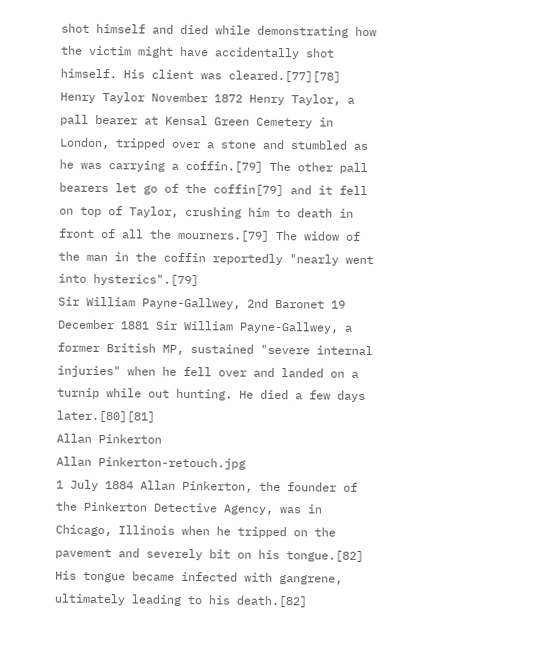shot himself and died while demonstrating how the victim might have accidentally shot himself. His client was cleared.[77][78]
Henry Taylor November 1872 Henry Taylor, a pall bearer at Kensal Green Cemetery in London, tripped over a stone and stumbled as he was carrying a coffin.[79] The other pall bearers let go of the coffin[79] and it fell on top of Taylor, crushing him to death in front of all the mourners.[79] The widow of the man in the coffin reportedly "nearly went into hysterics".[79]
Sir William Payne-Gallwey, 2nd Baronet 19 December 1881 Sir William Payne-Gallwey, a former British MP, sustained "severe internal injuries" when he fell over and landed on a turnip while out hunting. He died a few days later.[80][81]
Allan Pinkerton
Allan Pinkerton-retouch.jpg
1 July 1884 Allan Pinkerton, the founder of the Pinkerton Detective Agency, was in Chicago, Illinois when he tripped on the pavement and severely bit on his tongue.[82] His tongue became infected with gangrene, ultimately leading to his death.[82]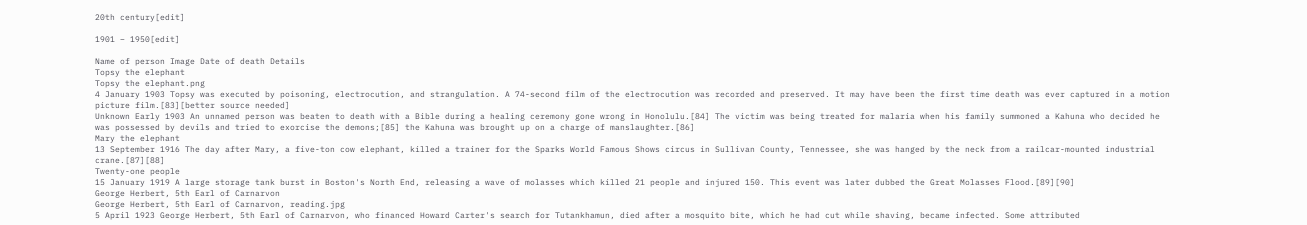20th century[edit]

1901 – 1950[edit]

Name of person Image Date of death Details
Topsy the elephant
Topsy the elephant.png
4 January 1903 Topsy was executed by poisoning, electrocution, and strangulation. A 74-second film of the electrocution was recorded and preserved. It may have been the first time death was ever captured in a motion picture film.[83][better source needed]
Unknown Early 1903 An unnamed person was beaten to death with a Bible during a healing ceremony gone wrong in Honolulu.[84] The victim was being treated for malaria when his family summoned a Kahuna who decided he was possessed by devils and tried to exorcise the demons;[85] the Kahuna was brought up on a charge of manslaughter.[86]
Mary the elephant
13 September 1916 The day after Mary, a five-ton cow elephant, killed a trainer for the Sparks World Famous Shows circus in Sullivan County, Tennessee, she was hanged by the neck from a railcar-mounted industrial crane.[87][88]
Twenty-one people
15 January 1919 A large storage tank burst in Boston's North End, releasing a wave of molasses which killed 21 people and injured 150. This event was later dubbed the Great Molasses Flood.[89][90]
George Herbert, 5th Earl of Carnarvon
George Herbert, 5th Earl of Carnarvon, reading.jpg
5 April 1923 George Herbert, 5th Earl of Carnarvon, who financed Howard Carter's search for Tutankhamun, died after a mosquito bite, which he had cut while shaving, became infected. Some attributed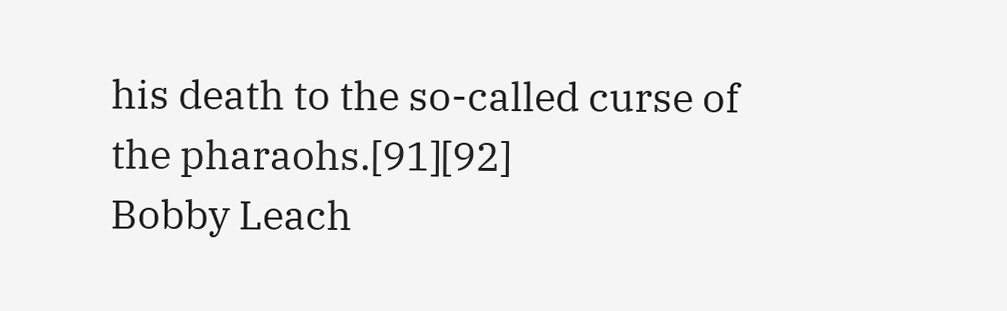his death to the so-called curse of the pharaohs.[91][92]
Bobby Leach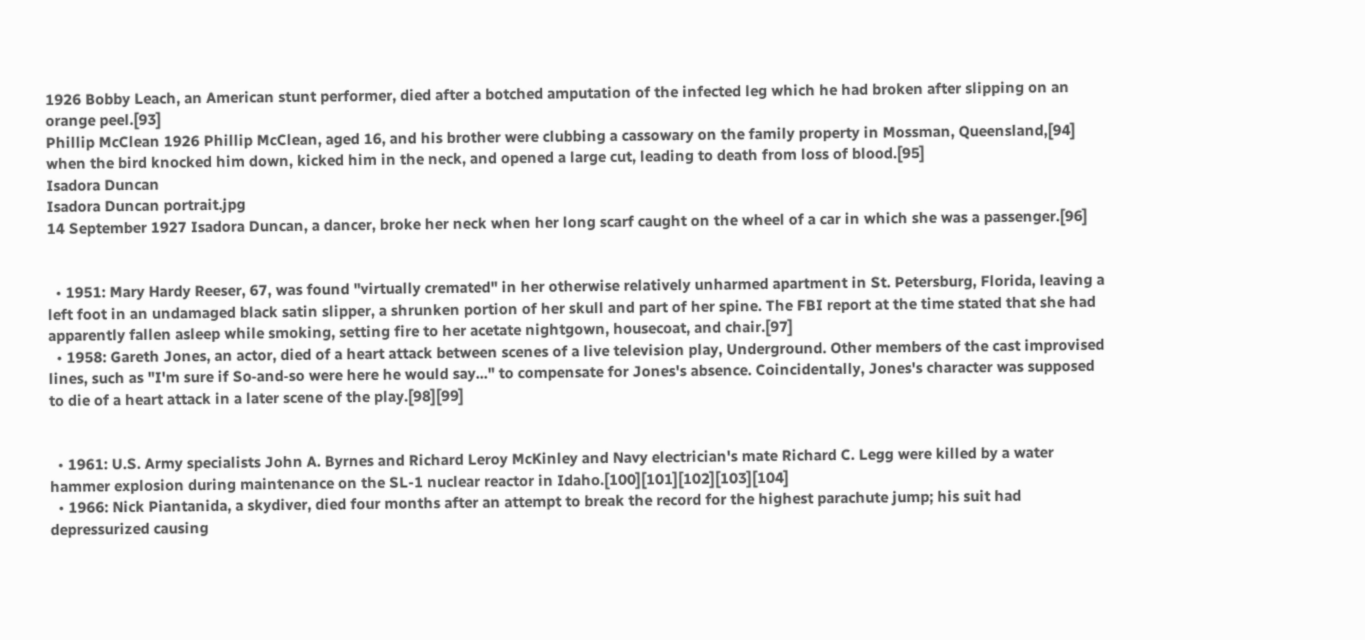1926 Bobby Leach, an American stunt performer, died after a botched amputation of the infected leg which he had broken after slipping on an orange peel.[93]
Phillip McClean 1926 Phillip McClean, aged 16, and his brother were clubbing a cassowary on the family property in Mossman, Queensland,[94] when the bird knocked him down, kicked him in the neck, and opened a large cut, leading to death from loss of blood.[95]
Isadora Duncan
Isadora Duncan portrait.jpg
14 September 1927 Isadora Duncan, a dancer, broke her neck when her long scarf caught on the wheel of a car in which she was a passenger.[96]


  • 1951: Mary Hardy Reeser, 67, was found "virtually cremated" in her otherwise relatively unharmed apartment in St. Petersburg, Florida, leaving a left foot in an undamaged black satin slipper, a shrunken portion of her skull and part of her spine. The FBI report at the time stated that she had apparently fallen asleep while smoking, setting fire to her acetate nightgown, housecoat, and chair.[97]
  • 1958: Gareth Jones, an actor, died of a heart attack between scenes of a live television play, Underground. Other members of the cast improvised lines, such as "I'm sure if So‑and‑so were here he would say..." to compensate for Jones's absence. Coincidentally, Jones's character was supposed to die of a heart attack in a later scene of the play.[98][99]


  • 1961: U.S. Army specialists John A. Byrnes and Richard Leroy McKinley and Navy electrician's mate Richard C. Legg were killed by a water hammer explosion during maintenance on the SL-1 nuclear reactor in Idaho.[100][101][102][103][104]
  • 1966: Nick Piantanida, a skydiver, died four months after an attempt to break the record for the highest parachute jump; his suit had depressurized causing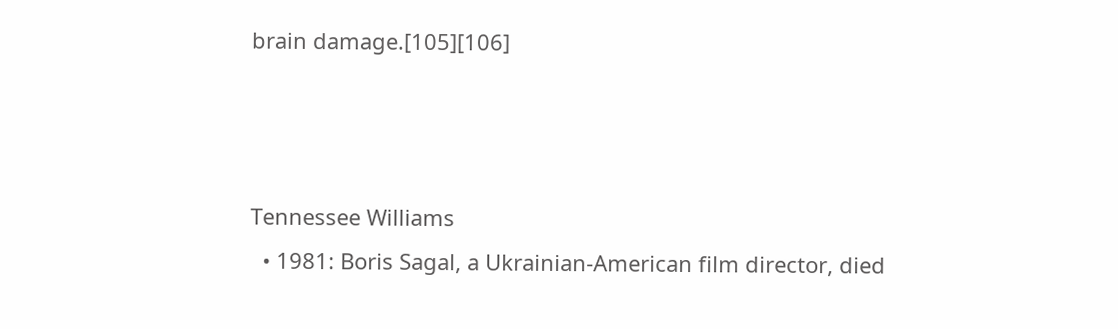brain damage.[105][106]



Tennessee Williams
  • 1981: Boris Sagal, a Ukrainian-American film director, died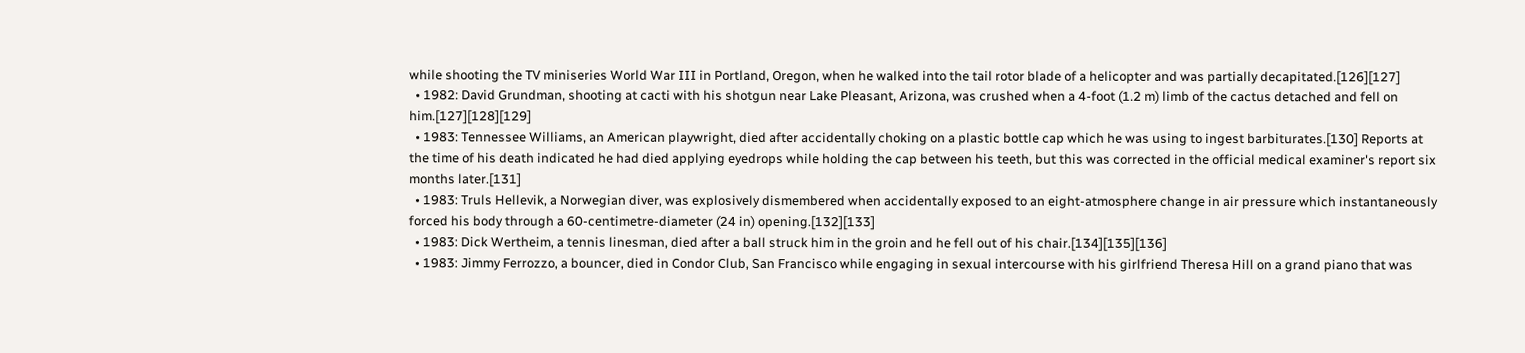while shooting the TV miniseries World War III in Portland, Oregon, when he walked into the tail rotor blade of a helicopter and was partially decapitated.[126][127]
  • 1982: David Grundman, shooting at cacti with his shotgun near Lake Pleasant, Arizona, was crushed when a 4-foot (1.2 m) limb of the cactus detached and fell on him.[127][128][129]
  • 1983: Tennessee Williams, an American playwright, died after accidentally choking on a plastic bottle cap which he was using to ingest barbiturates.[130] Reports at the time of his death indicated he had died applying eyedrops while holding the cap between his teeth, but this was corrected in the official medical examiner's report six months later.[131]
  • 1983: Truls Hellevik, a Norwegian diver, was explosively dismembered when accidentally exposed to an eight-atmosphere change in air pressure which instantaneously forced his body through a 60-centimetre-diameter (24 in) opening.[132][133]
  • 1983: Dick Wertheim, a tennis linesman, died after a ball struck him in the groin and he fell out of his chair.[134][135][136]
  • 1983: Jimmy Ferrozzo, a bouncer, died in Condor Club, San Francisco while engaging in sexual intercourse with his girlfriend Theresa Hill on a grand piano that was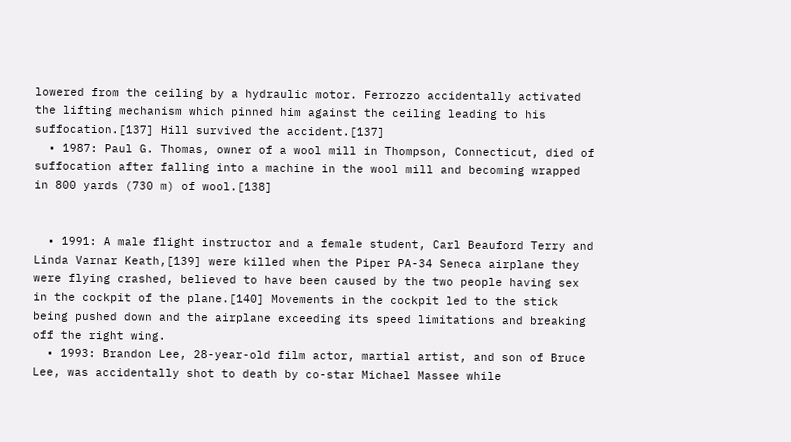lowered from the ceiling by a hydraulic motor. Ferrozzo accidentally activated the lifting mechanism which pinned him against the ceiling leading to his suffocation.[137] Hill survived the accident.[137]
  • 1987: Paul G. Thomas, owner of a wool mill in Thompson, Connecticut, died of suffocation after falling into a machine in the wool mill and becoming wrapped in 800 yards (730 m) of wool.[138]


  • 1991: A male flight instructor and a female student, Carl Beauford Terry and Linda Varnar Keath,[139] were killed when the Piper PA-34 Seneca airplane they were flying crashed, believed to have been caused by the two people having sex in the cockpit of the plane.[140] Movements in the cockpit led to the stick being pushed down and the airplane exceeding its speed limitations and breaking off the right wing.
  • 1993: Brandon Lee, 28-year-old film actor, martial artist, and son of Bruce Lee, was accidentally shot to death by co-star Michael Massee while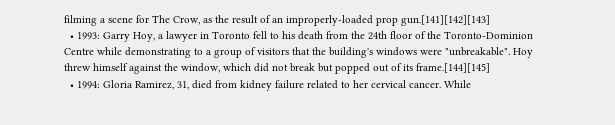filming a scene for The Crow, as the result of an improperly-loaded prop gun.[141][142][143]
  • 1993: Garry Hoy, a lawyer in Toronto fell to his death from the 24th floor of the Toronto-Dominion Centre while demonstrating to a group of visitors that the building's windows were "unbreakable". Hoy threw himself against the window, which did not break but popped out of its frame.[144][145]
  • 1994: Gloria Ramirez, 31, died from kidney failure related to her cervical cancer. While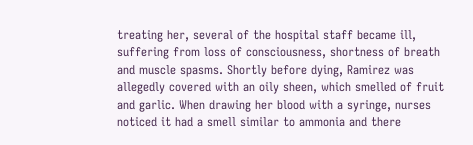treating her, several of the hospital staff became ill, suffering from loss of consciousness, shortness of breath and muscle spasms. Shortly before dying, Ramirez was allegedly covered with an oily sheen, which smelled of fruit and garlic. When drawing her blood with a syringe, nurses noticed it had a smell similar to ammonia and there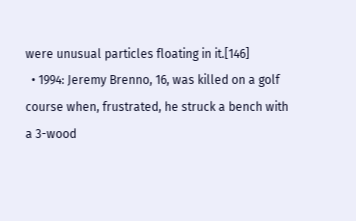were unusual particles floating in it.[146]
  • 1994: Jeremy Brenno, 16, was killed on a golf course when, frustrated, he struck a bench with a 3-wood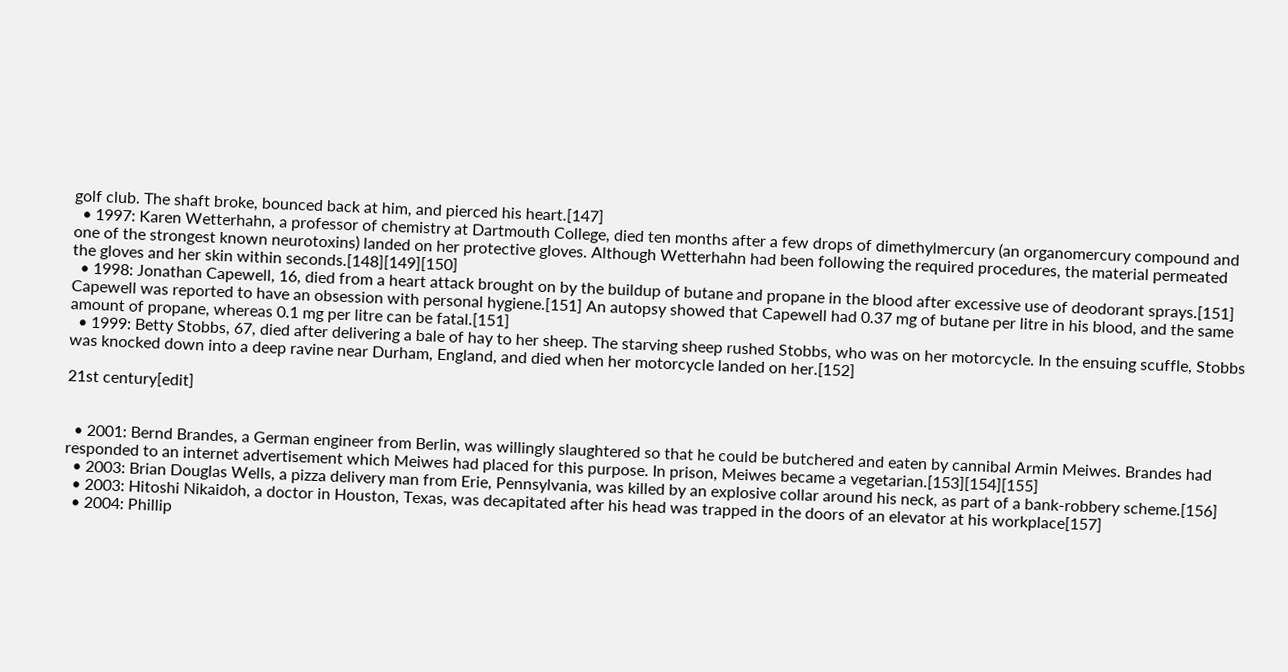golf club. The shaft broke, bounced back at him, and pierced his heart.[147]
  • 1997: Karen Wetterhahn, a professor of chemistry at Dartmouth College, died ten months after a few drops of dimethylmercury (an organomercury compound and one of the strongest known neurotoxins) landed on her protective gloves. Although Wetterhahn had been following the required procedures, the material permeated the gloves and her skin within seconds.[148][149][150]
  • 1998: Jonathan Capewell, 16, died from a heart attack brought on by the buildup of butane and propane in the blood after excessive use of deodorant sprays.[151] Capewell was reported to have an obsession with personal hygiene.[151] An autopsy showed that Capewell had 0.37 mg of butane per litre in his blood, and the same amount of propane, whereas 0.1 mg per litre can be fatal.[151]
  • 1999: Betty Stobbs, 67, died after delivering a bale of hay to her sheep. The starving sheep rushed Stobbs, who was on her motorcycle. In the ensuing scuffle, Stobbs was knocked down into a deep ravine near Durham, England, and died when her motorcycle landed on her.[152]

21st century[edit]


  • 2001: Bernd Brandes, a German engineer from Berlin, was willingly slaughtered so that he could be butchered and eaten by cannibal Armin Meiwes. Brandes had responded to an internet advertisement which Meiwes had placed for this purpose. In prison, Meiwes became a vegetarian.[153][154][155]
  • 2003: Brian Douglas Wells, a pizza delivery man from Erie, Pennsylvania, was killed by an explosive collar around his neck, as part of a bank-robbery scheme.[156]
  • 2003: Hitoshi Nikaidoh, a doctor in Houston, Texas, was decapitated after his head was trapped in the doors of an elevator at his workplace[157]
  • 2004: Phillip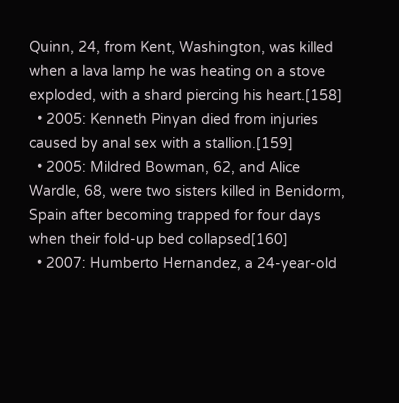Quinn, 24, from Kent, Washington, was killed when a lava lamp he was heating on a stove exploded, with a shard piercing his heart.[158]
  • 2005: Kenneth Pinyan died from injuries caused by anal sex with a stallion.[159]
  • 2005: Mildred Bowman, 62, and Alice Wardle, 68, were two sisters killed in Benidorm, Spain after becoming trapped for four days when their fold-up bed collapsed[160]
  • 2007: Humberto Hernandez, a 24-year-old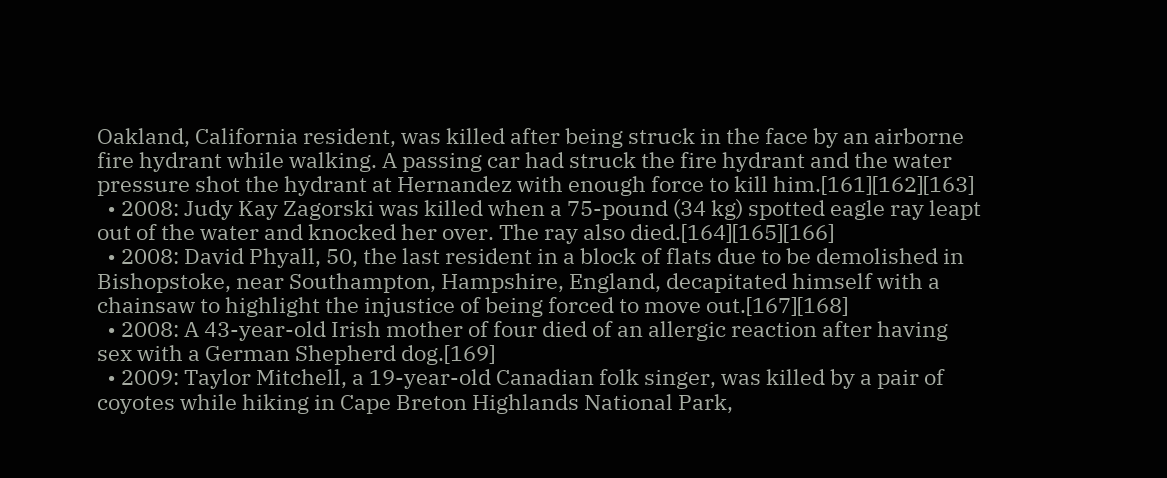Oakland, California resident, was killed after being struck in the face by an airborne fire hydrant while walking. A passing car had struck the fire hydrant and the water pressure shot the hydrant at Hernandez with enough force to kill him.[161][162][163]
  • 2008: Judy Kay Zagorski was killed when a 75-pound (34 kg) spotted eagle ray leapt out of the water and knocked her over. The ray also died.[164][165][166]
  • 2008: David Phyall, 50, the last resident in a block of flats due to be demolished in Bishopstoke, near Southampton, Hampshire, England, decapitated himself with a chainsaw to highlight the injustice of being forced to move out.[167][168]
  • 2008: A 43-year-old Irish mother of four died of an allergic reaction after having sex with a German Shepherd dog.[169]
  • 2009: Taylor Mitchell, a 19-year-old Canadian folk singer, was killed by a pair of coyotes while hiking in Cape Breton Highlands National Park,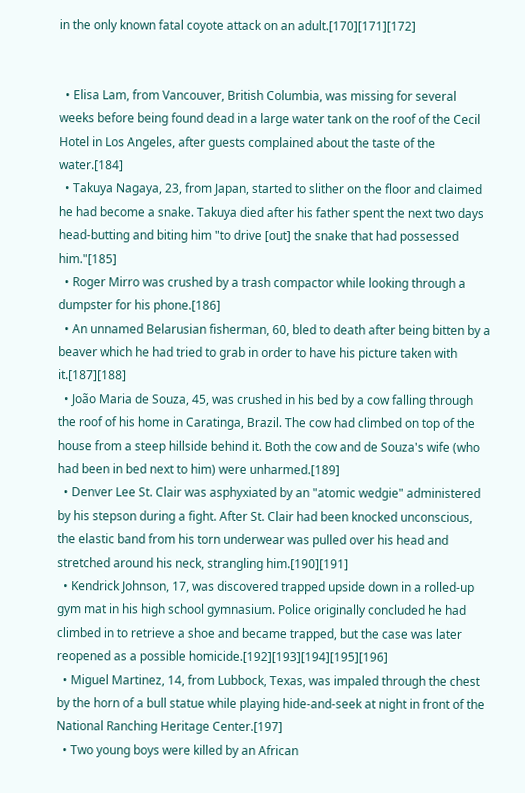in the only known fatal coyote attack on an adult.[170][171][172]


  • Elisa Lam, from Vancouver, British Columbia, was missing for several weeks before being found dead in a large water tank on the roof of the Cecil Hotel in Los Angeles, after guests complained about the taste of the water.[184]
  • Takuya Nagaya, 23, from Japan, started to slither on the floor and claimed he had become a snake. Takuya died after his father spent the next two days head-butting and biting him "to drive [out] the snake that had possessed him."[185]
  • Roger Mirro was crushed by a trash compactor while looking through a dumpster for his phone.[186]
  • An unnamed Belarusian fisherman, 60, bled to death after being bitten by a beaver which he had tried to grab in order to have his picture taken with it.[187][188]
  • João Maria de Souza, 45, was crushed in his bed by a cow falling through the roof of his home in Caratinga, Brazil. The cow had climbed on top of the house from a steep hillside behind it. Both the cow and de Souza's wife (who had been in bed next to him) were unharmed.[189]
  • Denver Lee St. Clair was asphyxiated by an "atomic wedgie" administered by his stepson during a fight. After St. Clair had been knocked unconscious, the elastic band from his torn underwear was pulled over his head and stretched around his neck, strangling him.[190][191]
  • Kendrick Johnson, 17, was discovered trapped upside down in a rolled-up gym mat in his high school gymnasium. Police originally concluded he had climbed in to retrieve a shoe and became trapped, but the case was later reopened as a possible homicide.[192][193][194][195][196]
  • Miguel Martinez, 14, from Lubbock, Texas, was impaled through the chest by the horn of a bull statue while playing hide-and-seek at night in front of the National Ranching Heritage Center.[197]
  • Two young boys were killed by an African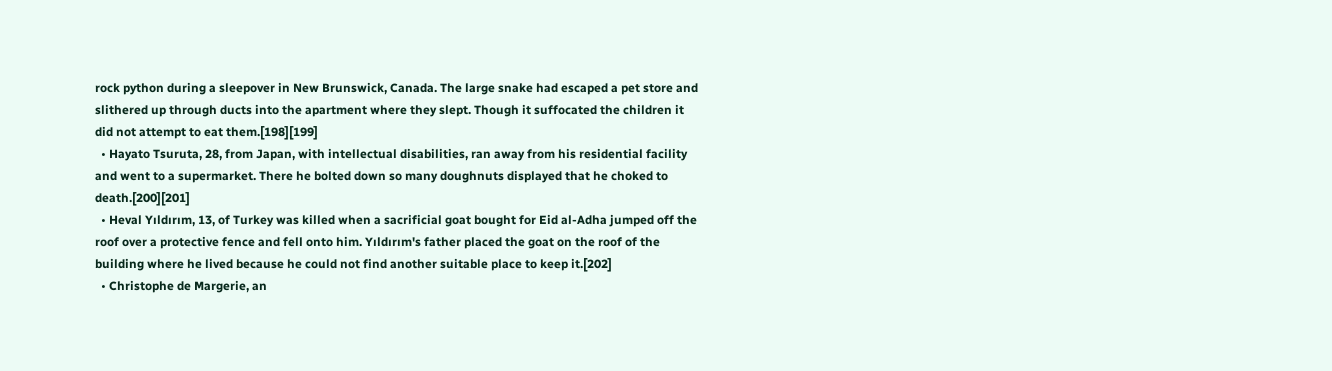rock python during a sleepover in New Brunswick, Canada. The large snake had escaped a pet store and slithered up through ducts into the apartment where they slept. Though it suffocated the children it did not attempt to eat them.[198][199]
  • Hayato Tsuruta, 28, from Japan, with intellectual disabilities, ran away from his residential facility and went to a supermarket. There he bolted down so many doughnuts displayed that he choked to death.[200][201]
  • Heval Yıldırım, 13, of Turkey was killed when a sacrificial goat bought for Eid al-Adha jumped off the roof over a protective fence and fell onto him. Yıldırım's father placed the goat on the roof of the building where he lived because he could not find another suitable place to keep it.[202]
  • Christophe de Margerie, an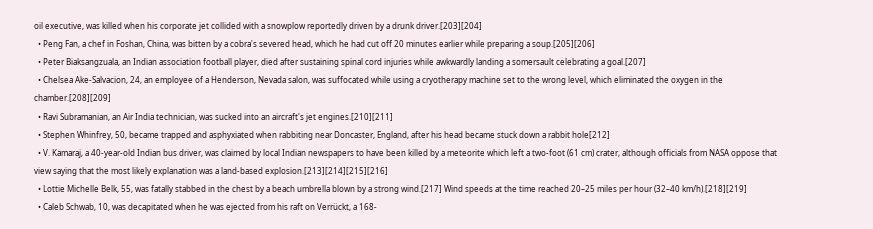oil executive, was killed when his corporate jet collided with a snowplow reportedly driven by a drunk driver.[203][204]
  • Peng Fan, a chef in Foshan, China, was bitten by a cobra's severed head, which he had cut off 20 minutes earlier while preparing a soup.[205][206]
  • Peter Biaksangzuala, an Indian association football player, died after sustaining spinal cord injuries while awkwardly landing a somersault celebrating a goal.[207]
  • Chelsea Ake-Salvacion, 24, an employee of a Henderson, Nevada salon, was suffocated while using a cryotherapy machine set to the wrong level, which eliminated the oxygen in the chamber.[208][209]
  • Ravi Subramanian, an Air India technician, was sucked into an aircraft's jet engines.[210][211]
  • Stephen Whinfrey, 50, became trapped and asphyxiated when rabbiting near Doncaster, England, after his head became stuck down a rabbit hole[212]
  • V. Kamaraj, a 40-year-old Indian bus driver, was claimed by local Indian newspapers to have been killed by a meteorite which left a two-foot (61 cm) crater, although officials from NASA oppose that view saying that the most likely explanation was a land-based explosion.[213][214][215][216]
  • Lottie Michelle Belk, 55, was fatally stabbed in the chest by a beach umbrella blown by a strong wind.[217] Wind speeds at the time reached 20–25 miles per hour (32–40 km/h).[218][219]
  • Caleb Schwab, 10, was decapitated when he was ejected from his raft on Verrückt, a 168-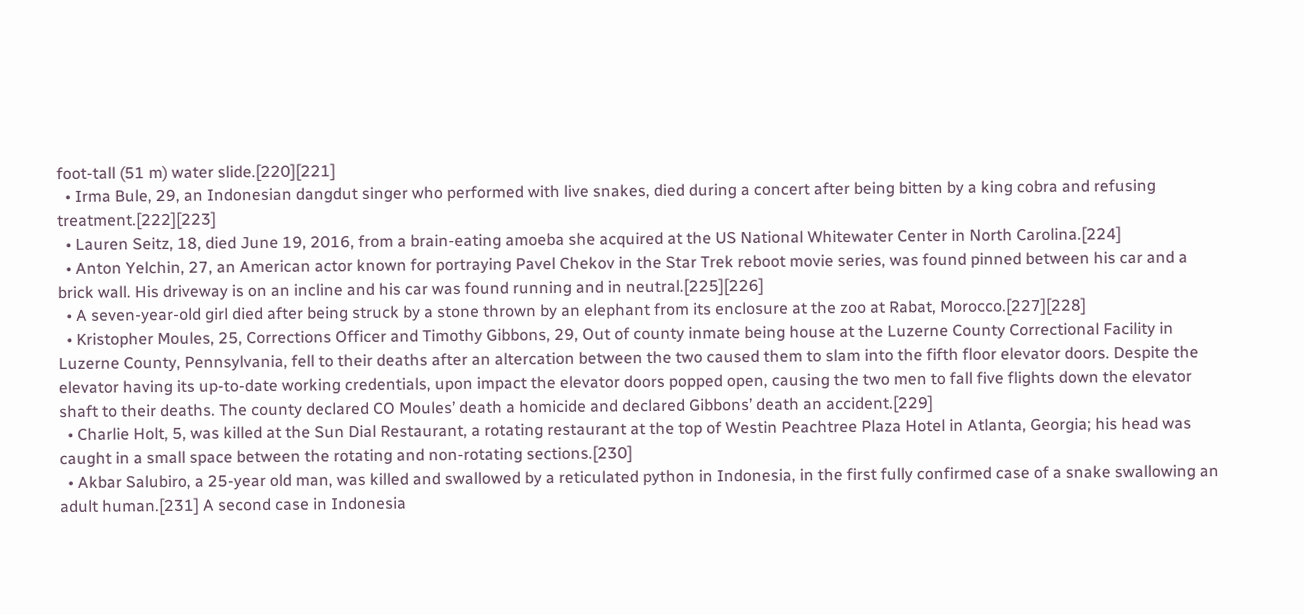foot-tall (51 m) water slide.[220][221]
  • Irma Bule, 29, an Indonesian dangdut singer who performed with live snakes, died during a concert after being bitten by a king cobra and refusing treatment.[222][223]
  • Lauren Seitz, 18, died June 19, 2016, from a brain-eating amoeba she acquired at the US National Whitewater Center in North Carolina.[224]
  • Anton Yelchin, 27, an American actor known for portraying Pavel Chekov in the Star Trek reboot movie series, was found pinned between his car and a brick wall. His driveway is on an incline and his car was found running and in neutral.[225][226]
  • A seven-year-old girl died after being struck by a stone thrown by an elephant from its enclosure at the zoo at Rabat, Morocco.[227][228]
  • Kristopher Moules, 25, Corrections Officer and Timothy Gibbons, 29, Out of county inmate being house at the Luzerne County Correctional Facility in Luzerne County, Pennsylvania, fell to their deaths after an altercation between the two caused them to slam into the fifth floor elevator doors. Despite the elevator having its up-to-date working credentials, upon impact the elevator doors popped open, causing the two men to fall five flights down the elevator shaft to their deaths. The county declared CO Moules’ death a homicide and declared Gibbons’ death an accident.[229]
  • Charlie Holt, 5, was killed at the Sun Dial Restaurant, a rotating restaurant at the top of Westin Peachtree Plaza Hotel in Atlanta, Georgia; his head was caught in a small space between the rotating and non-rotating sections.[230]
  • Akbar Salubiro, a 25-year old man, was killed and swallowed by a reticulated python in Indonesia, in the first fully confirmed case of a snake swallowing an adult human.[231] A second case in Indonesia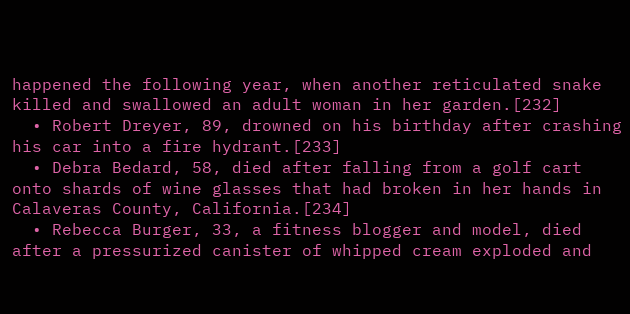happened the following year, when another reticulated snake killed and swallowed an adult woman in her garden.[232]
  • Robert Dreyer, 89, drowned on his birthday after crashing his car into a fire hydrant.[233]
  • Debra Bedard, 58, died after falling from a golf cart onto shards of wine glasses that had broken in her hands in Calaveras County, California.[234]
  • Rebecca Burger, 33, a fitness blogger and model, died after a pressurized canister of whipped cream exploded and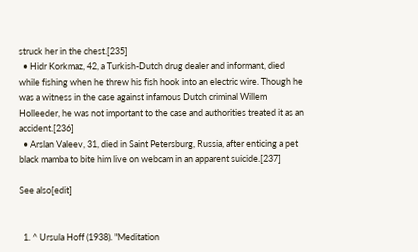struck her in the chest.[235]
  • Hidr Korkmaz, 42, a Turkish-Dutch drug dealer and informant, died while fishing when he threw his fish hook into an electric wire. Though he was a witness in the case against infamous Dutch criminal Willem Holleeder, he was not important to the case and authorities treated it as an accident.[236]
  • Arslan Valeev, 31, died in Saint Petersburg, Russia, after enticing a pet black mamba to bite him live on webcam in an apparent suicide.[237]

See also[edit]


  1. ^ Ursula Hoff (1938). "Meditation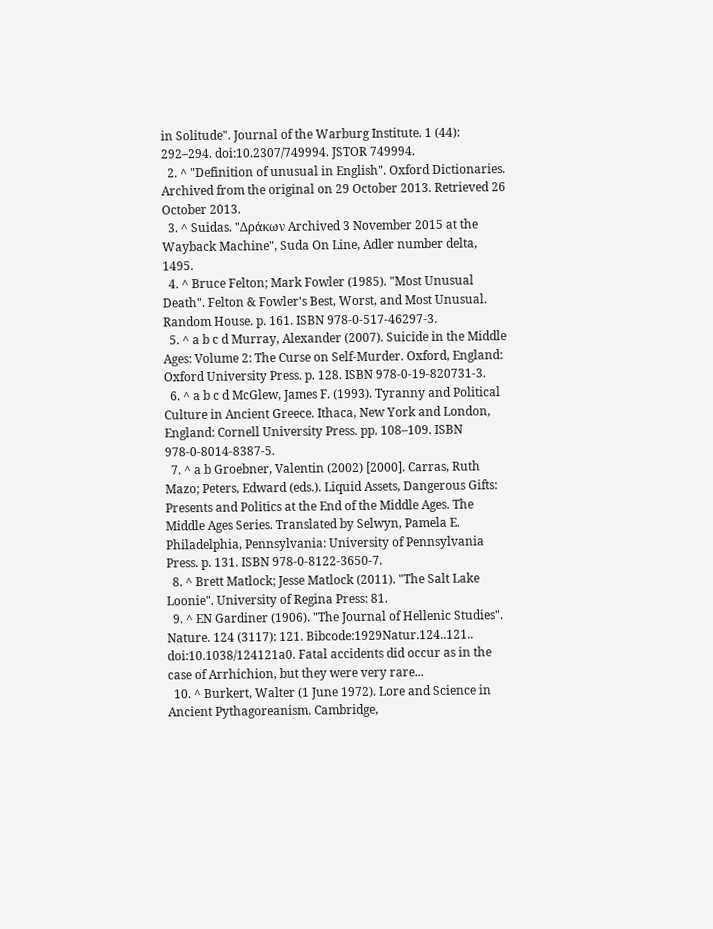in Solitude". Journal of the Warburg Institute. 1 (44): 292–294. doi:10.2307/749994. JSTOR 749994.
  2. ^ "Definition of unusual in English". Oxford Dictionaries. Archived from the original on 29 October 2013. Retrieved 26 October 2013.
  3. ^ Suidas. "Δράκων Archived 3 November 2015 at the Wayback Machine", Suda On Line, Adler number delta, 1495.
  4. ^ Bruce Felton; Mark Fowler (1985). "Most Unusual Death". Felton & Fowler's Best, Worst, and Most Unusual. Random House. p. 161. ISBN 978-0-517-46297-3.
  5. ^ a b c d Murray, Alexander (2007). Suicide in the Middle Ages: Volume 2: The Curse on Self-Murder. Oxford, England: Oxford University Press. p. 128. ISBN 978-0-19-820731-3.
  6. ^ a b c d McGlew, James F. (1993). Tyranny and Political Culture in Ancient Greece. Ithaca, New York and London, England: Cornell University Press. pp. 108–109. ISBN 978-0-8014-8387-5.
  7. ^ a b Groebner, Valentin (2002) [2000]. Carras, Ruth Mazo; Peters, Edward (eds.). Liquid Assets, Dangerous Gifts: Presents and Politics at the End of the Middle Ages. The Middle Ages Series. Translated by Selwyn, Pamela E. Philadelphia, Pennsylvania: University of Pennsylvania Press. p. 131. ISBN 978-0-8122-3650-7.
  8. ^ Brett Matlock; Jesse Matlock (2011). "The Salt Lake Loonie". University of Regina Press: 81.
  9. ^ EN Gardiner (1906). "The Journal of Hellenic Studies". Nature. 124 (3117): 121. Bibcode:1929Natur.124..121.. doi:10.1038/124121a0. Fatal accidents did occur as in the case of Arrhichion, but they were very rare...
  10. ^ Burkert, Walter (1 June 1972). Lore and Science in Ancient Pythagoreanism. Cambridge,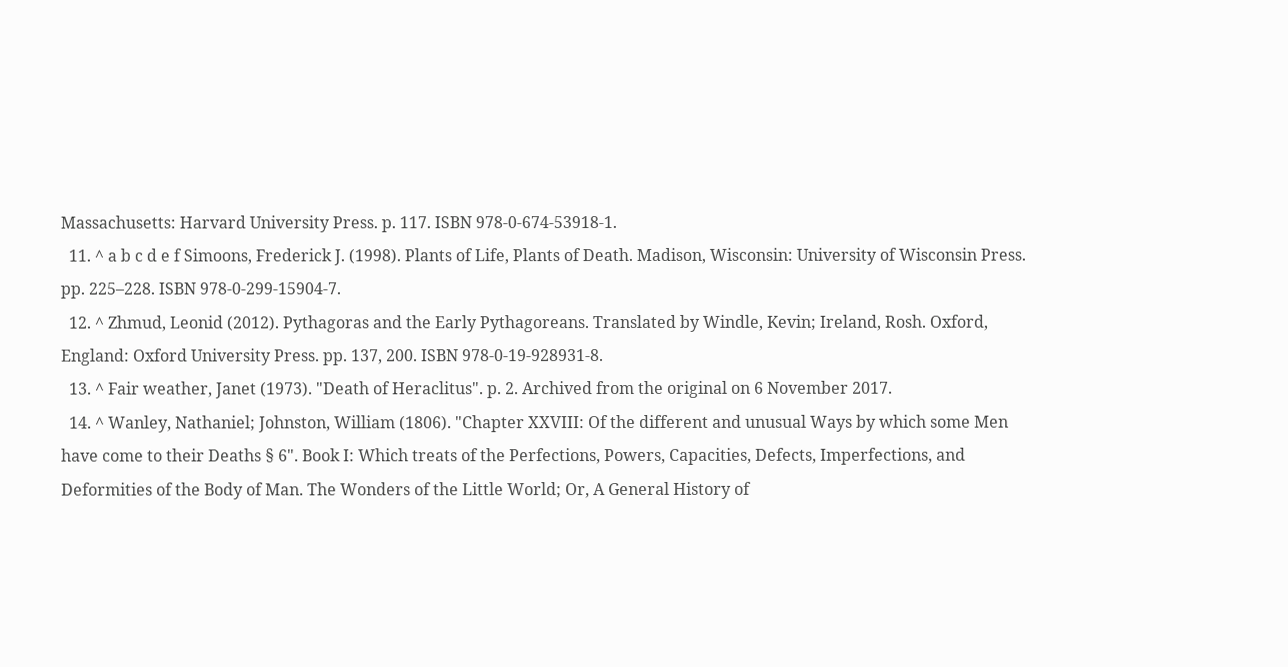Massachusetts: Harvard University Press. p. 117. ISBN 978-0-674-53918-1.
  11. ^ a b c d e f Simoons, Frederick J. (1998). Plants of Life, Plants of Death. Madison, Wisconsin: University of Wisconsin Press. pp. 225–228. ISBN 978-0-299-15904-7.
  12. ^ Zhmud, Leonid (2012). Pythagoras and the Early Pythagoreans. Translated by Windle, Kevin; Ireland, Rosh. Oxford, England: Oxford University Press. pp. 137, 200. ISBN 978-0-19-928931-8.
  13. ^ Fair weather, Janet (1973). "Death of Heraclitus". p. 2. Archived from the original on 6 November 2017.
  14. ^ Wanley, Nathaniel; Johnston, William (1806). "Chapter XXVIII: Of the different and unusual Ways by which some Men have come to their Deaths § 6". Book I: Which treats of the Perfections, Powers, Capacities, Defects, Imperfections, and Deformities of the Body of Man. The Wonders of the Little World; Or, A General History of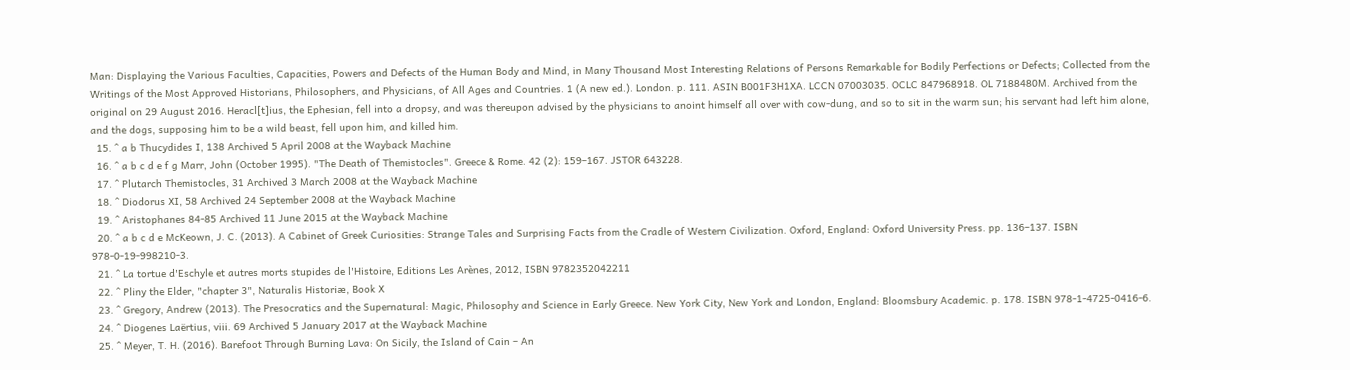Man: Displaying the Various Faculties, Capacities, Powers and Defects of the Human Body and Mind, in Many Thousand Most Interesting Relations of Persons Remarkable for Bodily Perfections or Defects; Collected from the Writings of the Most Approved Historians, Philosophers, and Physicians, of All Ages and Countries. 1 (A new ed.). London. p. 111. ASIN B001F3H1XA. LCCN 07003035. OCLC 847968918. OL 7188480M. Archived from the original on 29 August 2016. Heracl[t]ius, the Ephesian, fell into a dropsy, and was thereupon advised by the physicians to anoint himself all over with cow‑dung, and so to sit in the warm sun; his servant had left him alone, and the dogs, supposing him to be a wild beast, fell upon him, and killed him.
  15. ^ a b Thucydides I, 138 Archived 5 April 2008 at the Wayback Machine
  16. ^ a b c d e f g Marr, John (October 1995). "The Death of Themistocles". Greece & Rome. 42 (2): 159–167. JSTOR 643228.
  17. ^ Plutarch Themistocles, 31 Archived 3 March 2008 at the Wayback Machine
  18. ^ Diodorus XI, 58 Archived 24 September 2008 at the Wayback Machine
  19. ^ Aristophanes 84-85 Archived 11 June 2015 at the Wayback Machine
  20. ^ a b c d e McKeown, J. C. (2013). A Cabinet of Greek Curiosities: Strange Tales and Surprising Facts from the Cradle of Western Civilization. Oxford, England: Oxford University Press. pp. 136–137. ISBN 978-0-19-998210-3.
  21. ^ La tortue d'Eschyle et autres morts stupides de l'Histoire, Editions Les Arènes, 2012, ISBN 9782352042211
  22. ^ Pliny the Elder, "chapter 3", Naturalis Historiæ, Book X
  23. ^ Gregory, Andrew (2013). The Presocratics and the Supernatural: Magic, Philosophy and Science in Early Greece. New York City, New York and London, England: Bloomsbury Academic. p. 178. ISBN 978-1-4725-0416-6.
  24. ^ Diogenes Laërtius, viii. 69 Archived 5 January 2017 at the Wayback Machine
  25. ^ Meyer, T. H. (2016). Barefoot Through Burning Lava: On Sicily, the Island of Cain – An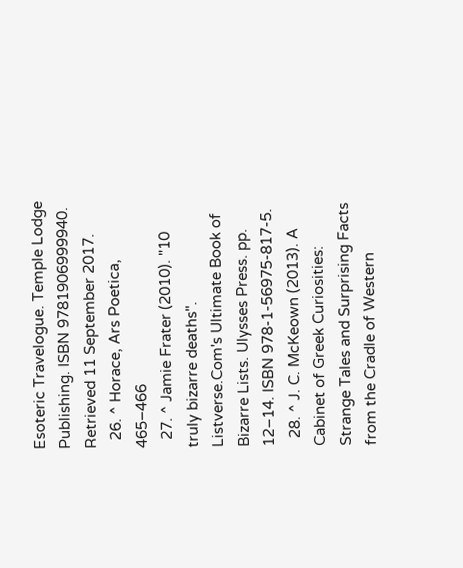Esoteric Travelogue. Temple Lodge Publishing. ISBN 9781906999940. Retrieved 11 September 2017.
  26. ^ Horace, Ars Poetica, 465–466
  27. ^ Jamie Frater (2010). "10 truly bizarre deaths". Listverse.Com's Ultimate Book of Bizarre Lists. Ulysses Press. pp. 12–14. ISBN 978-1-56975-817-5.
  28. ^ J. C. McKeown (2013). A Cabinet of Greek Curiosities: Strange Tales and Surprising Facts from the Cradle of Western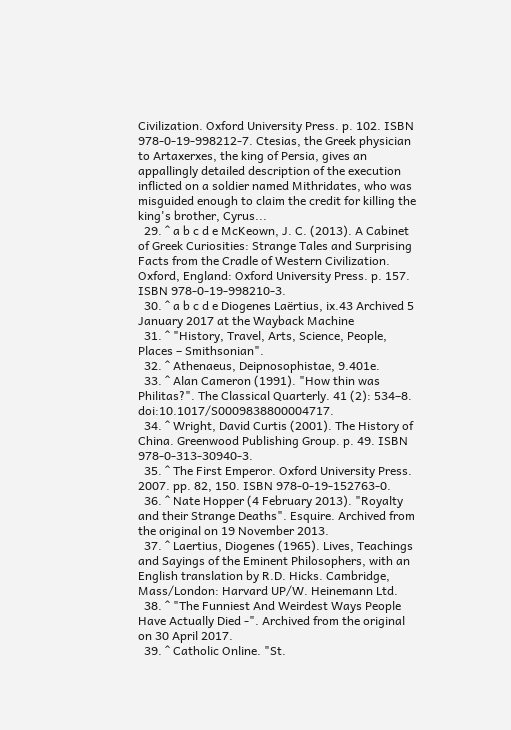Civilization. Oxford University Press. p. 102. ISBN 978-0-19-998212-7. Ctesias, the Greek physician to Artaxerxes, the king of Persia, gives an appallingly detailed description of the execution inflicted on a soldier named Mithridates, who was misguided enough to claim the credit for killing the king's brother, Cyrus...
  29. ^ a b c d e McKeown, J. C. (2013). A Cabinet of Greek Curiosities: Strange Tales and Surprising Facts from the Cradle of Western Civilization. Oxford, England: Oxford University Press. p. 157. ISBN 978-0-19-998210-3.
  30. ^ a b c d e Diogenes Laërtius, ix.43 Archived 5 January 2017 at the Wayback Machine
  31. ^ "History, Travel, Arts, Science, People, Places – Smithsonian".
  32. ^ Athenaeus, Deipnosophistae, 9.401e.
  33. ^ Alan Cameron (1991). "How thin was Philitas?". The Classical Quarterly. 41 (2): 534–8. doi:10.1017/S0009838800004717.
  34. ^ Wright, David Curtis (2001). The History of China. Greenwood Publishing Group. p. 49. ISBN 978-0-313-30940-3.
  35. ^ The First Emperor. Oxford University Press. 2007. pp. 82, 150. ISBN 978-0-19-152763-0.
  36. ^ Nate Hopper (4 February 2013). "Royalty and their Strange Deaths". Esquire. Archived from the original on 19 November 2013.
  37. ^ Laertius, Diogenes (1965). Lives, Teachings and Sayings of the Eminent Philosophers, with an English translation by R.D. Hicks. Cambridge, Mass/London: Harvard UP/W. Heinemann Ltd.
  38. ^ "The Funniest And Weirdest Ways People Have Actually Died -". Archived from the original on 30 April 2017.
  39. ^ Catholic Online. "St.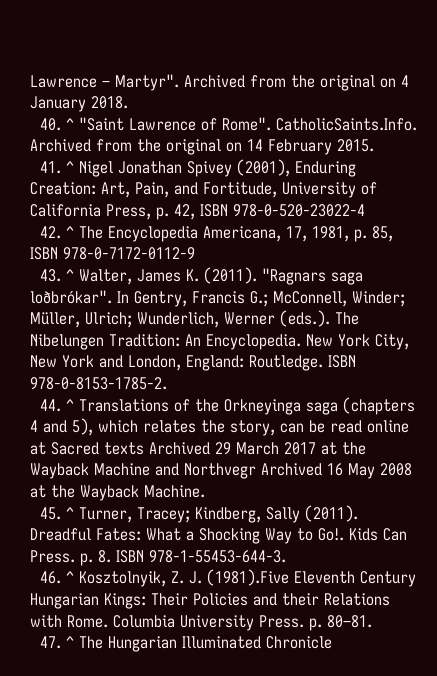Lawrence – Martyr". Archived from the original on 4 January 2018.
  40. ^ "Saint Lawrence of Rome". CatholicSaints.Info. Archived from the original on 14 February 2015.
  41. ^ Nigel Jonathan Spivey (2001), Enduring Creation: Art, Pain, and Fortitude, University of California Press, p. 42, ISBN 978-0-520-23022-4
  42. ^ The Encyclopedia Americana, 17, 1981, p. 85, ISBN 978-0-7172-0112-9
  43. ^ Walter, James K. (2011). "Ragnars saga loðbrókar". In Gentry, Francis G.; McConnell, Winder; Müller, Ulrich; Wunderlich, Werner (eds.). The Nibelungen Tradition: An Encyclopedia. New York City, New York and London, England: Routledge. ISBN 978-0-8153-1785-2.
  44. ^ Translations of the Orkneyinga saga (chapters 4 and 5), which relates the story, can be read online at Sacred texts Archived 29 March 2017 at the Wayback Machine and Northvegr Archived 16 May 2008 at the Wayback Machine.
  45. ^ Turner, Tracey; Kindberg, Sally (2011). Dreadful Fates: What a Shocking Way to Go!. Kids Can Press. p. 8. ISBN 978-1-55453-644-3.
  46. ^ Kosztolnyik, Z. J. (1981).Five Eleventh Century Hungarian Kings: Their Policies and their Relations with Rome. Columbia University Press. p. 80–81.
  47. ^ The Hungarian Illuminated Chronicle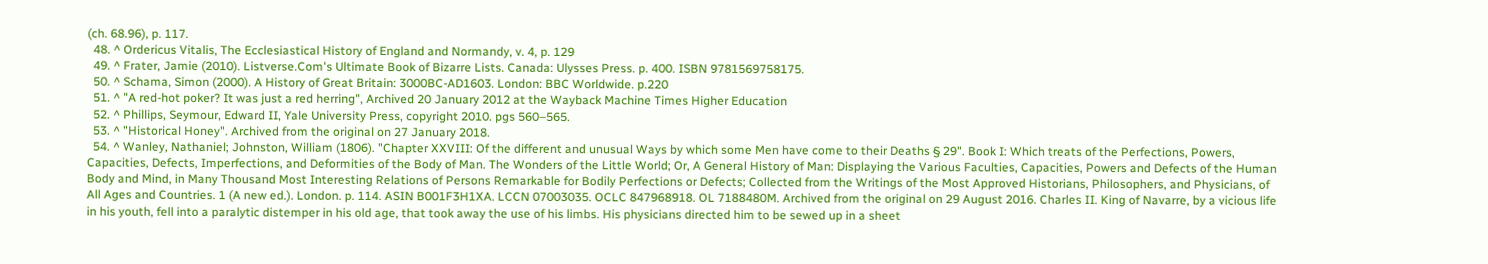(ch. 68.96), p. 117.
  48. ^ Ordericus Vitalis, The Ecclesiastical History of England and Normandy, v. 4, p. 129
  49. ^ Frater, Jamie (2010). Listverse.Com's Ultimate Book of Bizarre Lists. Canada: Ulysses Press. p. 400. ISBN 9781569758175.
  50. ^ Schama, Simon (2000). A History of Great Britain: 3000BC-AD1603. London: BBC Worldwide. p.220
  51. ^ "A red-hot poker? It was just a red herring", Archived 20 January 2012 at the Wayback Machine Times Higher Education
  52. ^ Phillips, Seymour, Edward II, Yale University Press, copyright 2010. pgs 560–565.
  53. ^ "Historical Honey". Archived from the original on 27 January 2018.
  54. ^ Wanley, Nathaniel; Johnston, William (1806). "Chapter XXVIII: Of the different and unusual Ways by which some Men have come to their Deaths § 29". Book I: Which treats of the Perfections, Powers, Capacities, Defects, Imperfections, and Deformities of the Body of Man. The Wonders of the Little World; Or, A General History of Man: Displaying the Various Faculties, Capacities, Powers and Defects of the Human Body and Mind, in Many Thousand Most Interesting Relations of Persons Remarkable for Bodily Perfections or Defects; Collected from the Writings of the Most Approved Historians, Philosophers, and Physicians, of All Ages and Countries. 1 (A new ed.). London. p. 114. ASIN B001F3H1XA. LCCN 07003035. OCLC 847968918. OL 7188480M. Archived from the original on 29 August 2016. Charles II. King of Navarre, by a vicious life in his youth, fell into a paralytic distemper in his old age, that took away the use of his limbs. His physicians directed him to be sewed up in a sheet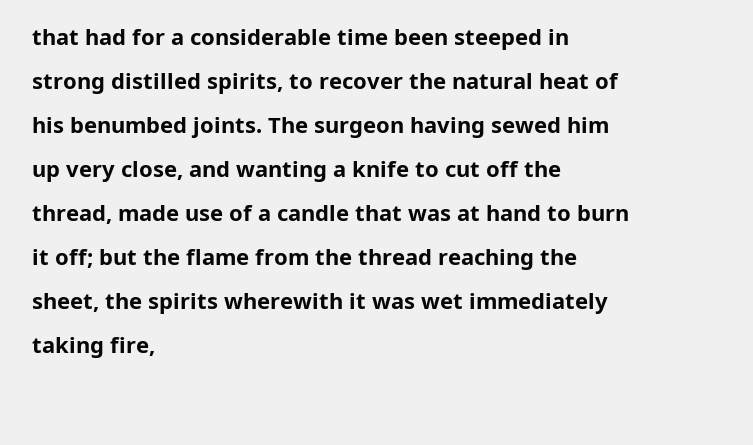that had for a considerable time been steeped in strong distilled spirits, to recover the natural heat of his benumbed joints. The surgeon having sewed him up very close, and wanting a knife to cut off the thread, made use of a candle that was at hand to burn it off; but the flame from the thread reaching the sheet, the spirits wherewith it was wet immediately taking fire,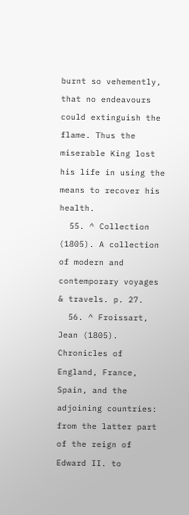burnt so vehemently, that no endeavours could extinguish the flame. Thus the miserable King lost his life in using the means to recover his health.
  55. ^ Collection (1805). A collection of modern and contemporary voyages & travels. p. 27.
  56. ^ Froissart, Jean (1805). Chronicles of England, France, Spain, and the adjoining countries: from the latter part of the reign of Edward II. to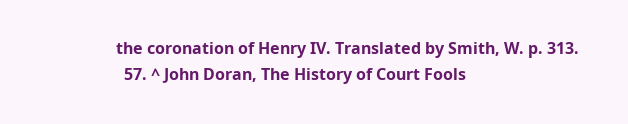the coronation of Henry IV. Translated by Smith, W. p. 313.
  57. ^ John Doran, The History of Court Fools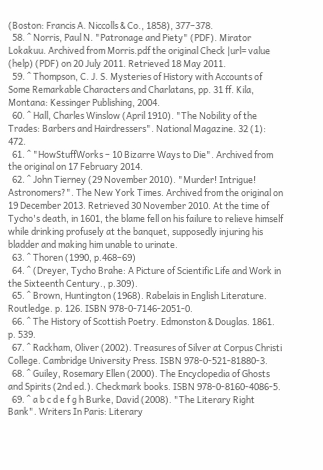(Boston: Francis A. Niccolls & Co., 1858), 377–378.
  58. ^ Norris, Paul N. "Patronage and Piety" (PDF). Mirator Lokakuu. Archived from Morris.pdf the original Check |url= value (help) (PDF) on 20 July 2011. Retrieved 18 May 2011.
  59. ^ Thompson, C. J. S. Mysteries of History with Accounts of Some Remarkable Characters and Charlatans, pp. 31 ff. Kila, Montana: Kessinger Publishing, 2004.
  60. ^ Hall, Charles Winslow (April 1910). "The Nobility of the Trades: Barbers and Hairdressers". National Magazine. 32 (1): 472.
  61. ^ "HowStuffWorks – 10 Bizarre Ways to Die". Archived from the original on 17 February 2014.
  62. ^ John Tierney (29 November 2010). "Murder! Intrigue! Astronomers?". The New York Times. Archived from the original on 19 December 2013. Retrieved 30 November 2010. At the time of Tycho's death, in 1601, the blame fell on his failure to relieve himself while drinking profusely at the banquet, supposedly injuring his bladder and making him unable to urinate.
  63. ^ Thoren (1990, p.468–69)
  64. ^ (Dreyer, Tycho Brahe: A Picture of Scientific Life and Work in the Sixteenth Century., p.309).
  65. ^ Brown, Huntington (1968). Rabelais in English Literature. Routledge. p. 126. ISBN 978-0-7146-2051-0.
  66. ^ The History of Scottish Poetry. Edmonston & Douglas. 1861. p. 539.
  67. ^ Rackham, Oliver (2002). Treasures of Silver at Corpus Christi College. Cambridge University Press. ISBN 978-0-521-81880-3.
  68. ^ Guiley, Rosemary Ellen (2000). The Encyclopedia of Ghosts and Spirits (2nd ed.). Checkmark books. ISBN 978-0-8160-4086-5.
  69. ^ a b c d e f g h Burke, David (2008). "The Literary Right Bank". Writers In Paris: Literary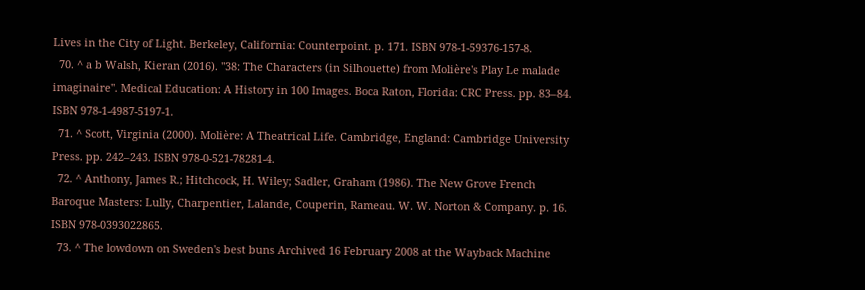Lives in the City of Light. Berkeley, California: Counterpoint. p. 171. ISBN 978-1-59376-157-8.
  70. ^ a b Walsh, Kieran (2016). "38: The Characters (in Silhouette) from Molière's Play Le malade imaginaire". Medical Education: A History in 100 Images. Boca Raton, Florida: CRC Press. pp. 83–84. ISBN 978-1-4987-5197-1.
  71. ^ Scott, Virginia (2000). Molière: A Theatrical Life. Cambridge, England: Cambridge University Press. pp. 242–243. ISBN 978-0-521-78281-4.
  72. ^ Anthony, James R.; Hitchcock, H. Wiley; Sadler, Graham (1986). The New Grove French Baroque Masters: Lully, Charpentier, Lalande, Couperin, Rameau. W. W. Norton & Company. p. 16. ISBN 978-0393022865.
  73. ^ The lowdown on Sweden's best buns Archived 16 February 2008 at the Wayback Machine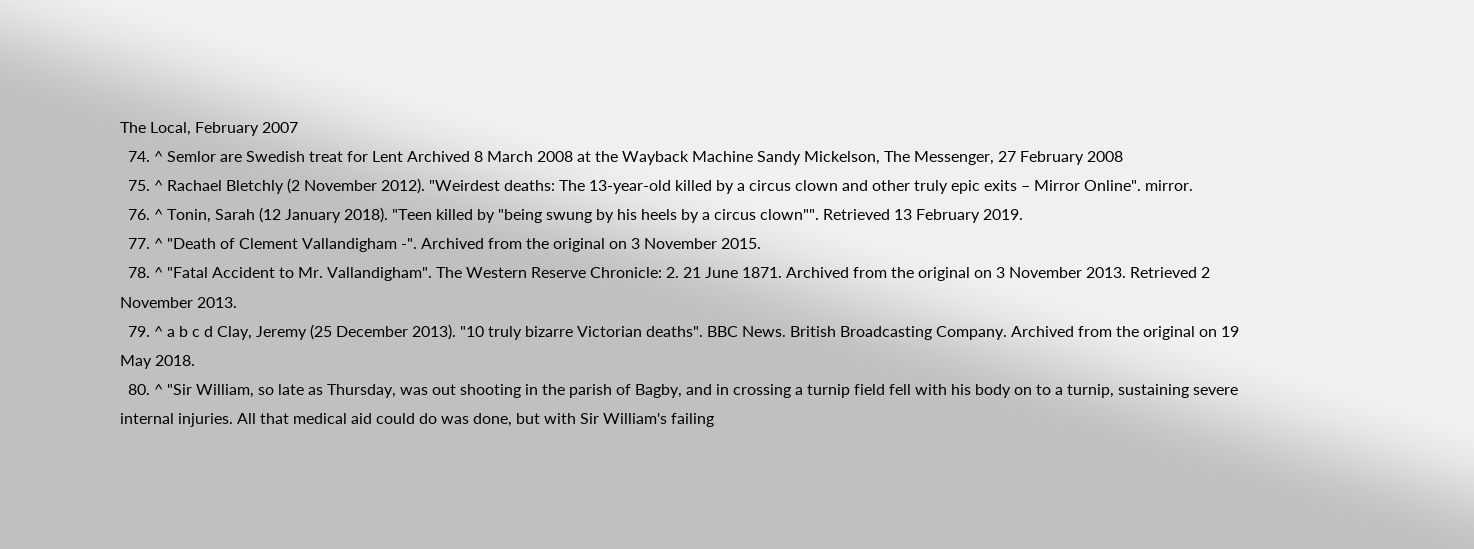The Local, February 2007
  74. ^ Semlor are Swedish treat for Lent Archived 8 March 2008 at the Wayback Machine Sandy Mickelson, The Messenger, 27 February 2008
  75. ^ Rachael Bletchly (2 November 2012). "Weirdest deaths: The 13-year-old killed by a circus clown and other truly epic exits – Mirror Online". mirror.
  76. ^ Tonin, Sarah (12 January 2018). "Teen killed by "being swung by his heels by a circus clown"". Retrieved 13 February 2019.
  77. ^ "Death of Clement Vallandigham -". Archived from the original on 3 November 2015.
  78. ^ "Fatal Accident to Mr. Vallandigham". The Western Reserve Chronicle: 2. 21 June 1871. Archived from the original on 3 November 2013. Retrieved 2 November 2013.
  79. ^ a b c d Clay, Jeremy (25 December 2013). "10 truly bizarre Victorian deaths". BBC News. British Broadcasting Company. Archived from the original on 19 May 2018.
  80. ^ "Sir William, so late as Thursday, was out shooting in the parish of Bagby, and in crossing a turnip field fell with his body on to a turnip, sustaining severe internal injuries. All that medical aid could do was done, but with Sir William's failing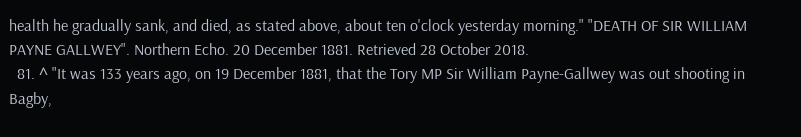health he gradually sank, and died, as stated above, about ten o'clock yesterday morning." "DEATH OF SIR WILLIAM PAYNE GALLWEY". Northern Echo. 20 December 1881. Retrieved 28 October 2018.
  81. ^ "It was 133 years ago, on 19 December 1881, that the Tory MP Sir William Payne-Gallwey was out shooting in Bagby,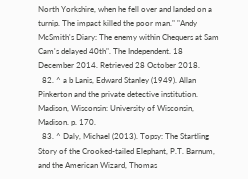North Yorkshire, when he fell over and landed on a turnip. The impact killed the poor man." "Andy McSmith's Diary: The enemy within Chequers at Sam Cam's delayed 40th". The Independent. 18 December 2014. Retrieved 28 October 2018.
  82. ^ a b Lanis, Edward Stanley (1949). Allan Pinkerton and the private detective institution. Madison, Wisconsin: University of Wisconsin, Madison. p. 170.
  83. ^ Daly, Michael (2013). Topsy: The Startling Story of the Crooked-tailed Elephant, P.T. Barnum, and the American Wizard, Thomas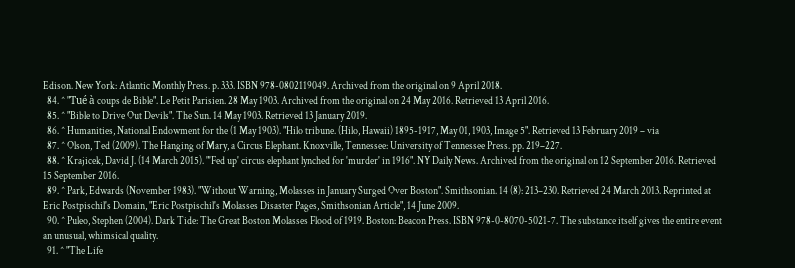Edison. New York: Atlantic Monthly Press. p. 333. ISBN 978-0802119049. Archived from the original on 9 April 2018.
  84. ^ "Tué à coups de Bible". Le Petit Parisien. 28 May 1903. Archived from the original on 24 May 2016. Retrieved 13 April 2016.
  85. ^ "Bible to Drive Out Devils". The Sun. 14 May 1903. Retrieved 13 January 2019.
  86. ^ Humanities, National Endowment for the (1 May 1903). "Hilo tribune. (Hilo, Hawaii) 1895-1917, May 01, 1903, Image 5". Retrieved 13 February 2019 – via
  87. ^ Olson, Ted (2009). The Hanging of Mary, a Circus Elephant. Knoxville, Tennessee: University of Tennessee Press. pp. 219–227.
  88. ^ Krajicek, David J. (14 March 2015). "'Fed up' circus elephant lynched for 'murder' in 1916". NY Daily News. Archived from the original on 12 September 2016. Retrieved 15 September 2016.
  89. ^ Park, Edwards (November 1983). "Without Warning, Molasses in January Surged Over Boston". Smithsonian. 14 (8): 213–230. Retrieved 24 March 2013. Reprinted at Eric Postpischil's Domain, "Eric Postpischil's Molasses Disaster Pages, Smithsonian Article", 14 June 2009.
  90. ^ Puleo, Stephen (2004). Dark Tide: The Great Boston Molasses Flood of 1919. Boston: Beacon Press. ISBN 978-0-8070-5021-7. The substance itself gives the entire event an unusual, whimsical quality.
  91. ^ "The Life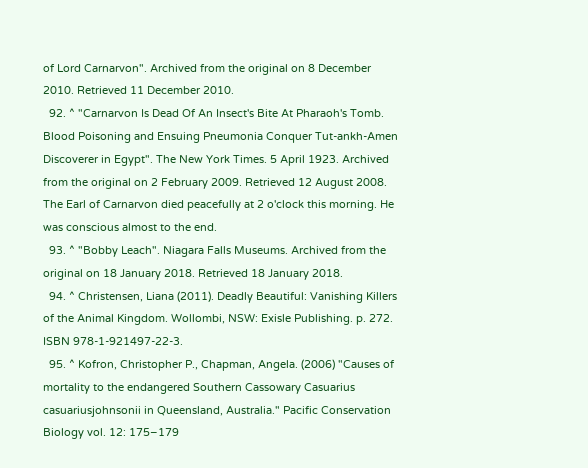of Lord Carnarvon". Archived from the original on 8 December 2010. Retrieved 11 December 2010.
  92. ^ "Carnarvon Is Dead Of An Insect's Bite At Pharaoh's Tomb. Blood Poisoning and Ensuing Pneumonia Conquer Tut-ankh-Amen Discoverer in Egypt". The New York Times. 5 April 1923. Archived from the original on 2 February 2009. Retrieved 12 August 2008. The Earl of Carnarvon died peacefully at 2 o'clock this morning. He was conscious almost to the end.
  93. ^ "Bobby Leach". Niagara Falls Museums. Archived from the original on 18 January 2018. Retrieved 18 January 2018.
  94. ^ Christensen, Liana (2011). Deadly Beautiful: Vanishing Killers of the Animal Kingdom. Wollombi, NSW: Exisle Publishing. p. 272. ISBN 978-1-921497-22-3.
  95. ^ Kofron, Christopher P., Chapman, Angela. (2006) "Causes of mortality to the endangered Southern Cassowary Casuarius casuariusjohnsonii in Queensland, Australia." Pacific Conservation Biology vol. 12: 175–179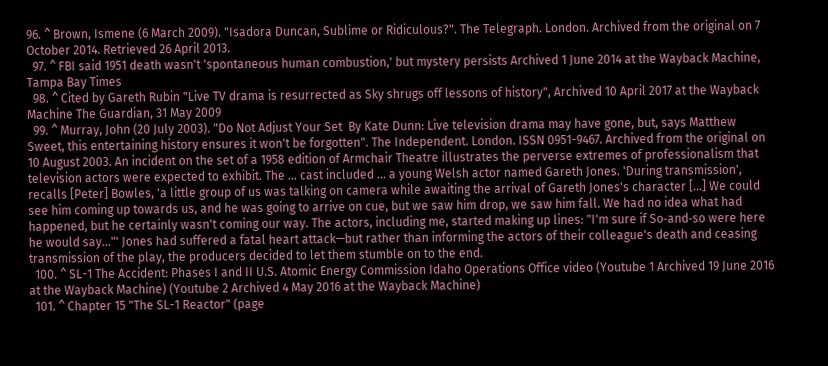96. ^ Brown, Ismene (6 March 2009). "Isadora Duncan, Sublime or Ridiculous?". The Telegraph. London. Archived from the original on 7 October 2014. Retrieved 26 April 2013.
  97. ^ FBI said 1951 death wasn't 'spontaneous human combustion,' but mystery persists Archived 1 June 2014 at the Wayback Machine, Tampa Bay Times
  98. ^ Cited by Gareth Rubin "Live TV drama is resurrected as Sky shrugs off lessons of history", Archived 10 April 2017 at the Wayback Machine The Guardian, 31 May 2009
  99. ^ Murray, John (20 July 2003). "Do Not Adjust Your Set  By Kate Dunn: Live television drama may have gone, but, says Matthew Sweet, this entertaining history ensures it won't be forgotten". The Independent. London. ISSN 0951-9467. Archived from the original on 10 August 2003. An incident on the set of a 1958 edition of Armchair Theatre illustrates the perverse extremes of professionalism that television actors were expected to exhibit. The ... cast included ... a young Welsh actor named Gareth Jones. 'During transmission', recalls [Peter] Bowles, 'a little group of us was talking on camera while awaiting the arrival of Gareth Jones's character [...] We could see him coming up towards us, and he was going to arrive on cue, but we saw him drop, we saw him fall. We had no idea what had happened, but he certainly wasn't coming our way. The actors, including me, started making up lines: "I'm sure if So‑and‑so were here he would say..."' Jones had suffered a fatal heart attack—but rather than informing the actors of their colleague's death and ceasing transmission of the play, the producers decided to let them stumble on to the end.
  100. ^ SL-1 The Accident: Phases I and II U.S. Atomic Energy Commission Idaho Operations Office video (Youtube 1 Archived 19 June 2016 at the Wayback Machine) (Youtube 2 Archived 4 May 2016 at the Wayback Machine)
  101. ^ Chapter 15 "The SL-1 Reactor" (page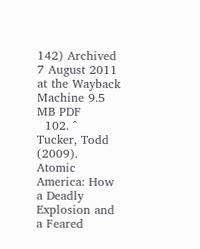142) Archived 7 August 2011 at the Wayback Machine 9.5 MB PDF
  102. ^ Tucker, Todd (2009). Atomic America: How a Deadly Explosion and a Feared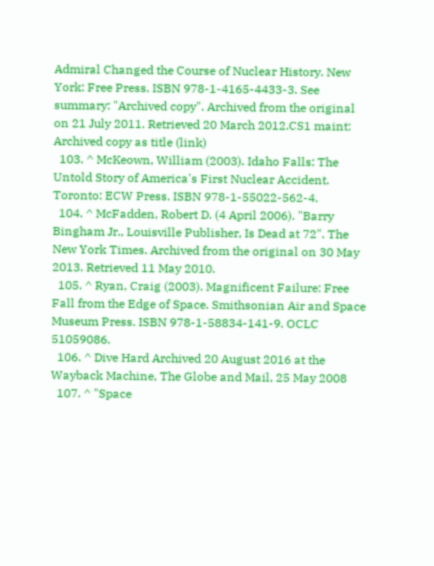Admiral Changed the Course of Nuclear History. New York: Free Press. ISBN 978-1-4165-4433-3. See summary: "Archived copy". Archived from the original on 21 July 2011. Retrieved 20 March 2012.CS1 maint: Archived copy as title (link)
  103. ^ McKeown, William (2003). Idaho Falls: The Untold Story of America's First Nuclear Accident. Toronto: ECW Press. ISBN 978-1-55022-562-4.
  104. ^ McFadden, Robert D. (4 April 2006). "Barry Bingham Jr., Louisville Publisher, Is Dead at 72". The New York Times. Archived from the original on 30 May 2013. Retrieved 11 May 2010.
  105. ^ Ryan, Craig (2003). Magnificent Failure: Free Fall from the Edge of Space. Smithsonian Air and Space Museum Press. ISBN 978-1-58834-141-9. OCLC 51059086.
  106. ^ Dive Hard Archived 20 August 2016 at the Wayback Machine, The Globe and Mail, 25 May 2008
  107. ^ "Space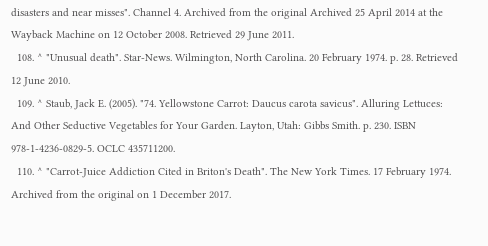disasters and near misses". Channel 4. Archived from the original Archived 25 April 2014 at the Wayback Machine on 12 October 2008. Retrieved 29 June 2011.
  108. ^ "Unusual death". Star-News. Wilmington, North Carolina. 20 February 1974. p. 28. Retrieved 12 June 2010.
  109. ^ Staub, Jack E. (2005). "74. Yellowstone Carrot: Daucus carota savicus". Alluring Lettuces: And Other Seductive Vegetables for Your Garden. Layton, Utah: Gibbs Smith. p. 230. ISBN 978-1-4236-0829-5. OCLC 435711200.
  110. ^ "Carrot-Juice Addiction Cited in Briton's Death". The New York Times. 17 February 1974. Archived from the original on 1 December 2017.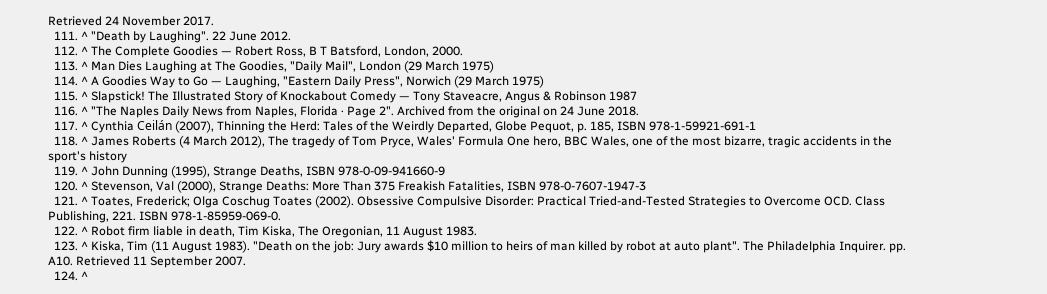Retrieved 24 November 2017.
  111. ^ "Death by Laughing". 22 June 2012.
  112. ^ The Complete Goodies — Robert Ross, B T Batsford, London, 2000.
  113. ^ Man Dies Laughing at The Goodies, "Daily Mail", London (29 March 1975)
  114. ^ A Goodies Way to Go — Laughing, "Eastern Daily Press", Norwich (29 March 1975)
  115. ^ Slapstick! The Illustrated Story of Knockabout Comedy — Tony Staveacre, Angus & Robinson 1987
  116. ^ "The Naples Daily News from Naples, Florida · Page 2". Archived from the original on 24 June 2018.
  117. ^ Cynthia Ceilán (2007), Thinning the Herd: Tales of the Weirdly Departed, Globe Pequot, p. 185, ISBN 978-1-59921-691-1
  118. ^ James Roberts (4 March 2012), The tragedy of Tom Pryce, Wales' Formula One hero, BBC Wales, one of the most bizarre, tragic accidents in the sport's history
  119. ^ John Dunning (1995), Strange Deaths, ISBN 978-0-09-941660-9
  120. ^ Stevenson, Val (2000), Strange Deaths: More Than 375 Freakish Fatalities, ISBN 978-0-7607-1947-3
  121. ^ Toates, Frederick; Olga Coschug Toates (2002). Obsessive Compulsive Disorder: Practical Tried-and-Tested Strategies to Overcome OCD. Class Publishing, 221. ISBN 978-1-85959-069-0.
  122. ^ Robot firm liable in death, Tim Kiska, The Oregonian, 11 August 1983.
  123. ^ Kiska, Tim (11 August 1983). "Death on the job: Jury awards $10 million to heirs of man killed by robot at auto plant". The Philadelphia Inquirer. pp. A10. Retrieved 11 September 2007.
  124. ^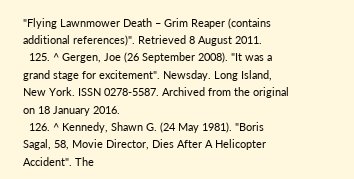"Flying Lawnmower Death – Grim Reaper (contains additional references)". Retrieved 8 August 2011.
  125. ^ Gergen, Joe (26 September 2008). "It was a grand stage for excitement". Newsday. Long Island, New York. ISSN 0278-5587. Archived from the original on 18 January 2016.
  126. ^ Kennedy, Shawn G. (24 May 1981). "Boris Sagal, 58, Movie Director, Dies After A Helicopter Accident". The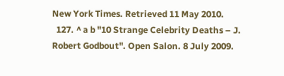New York Times. Retrieved 11 May 2010.
  127. ^ a b "10 Strange Celebrity Deaths – J. Robert Godbout". Open Salon. 8 July 2009.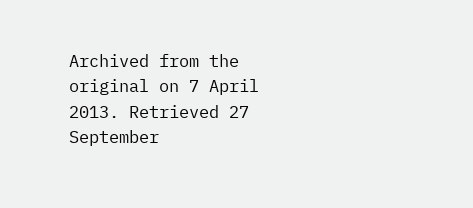Archived from the original on 7 April 2013. Retrieved 27 September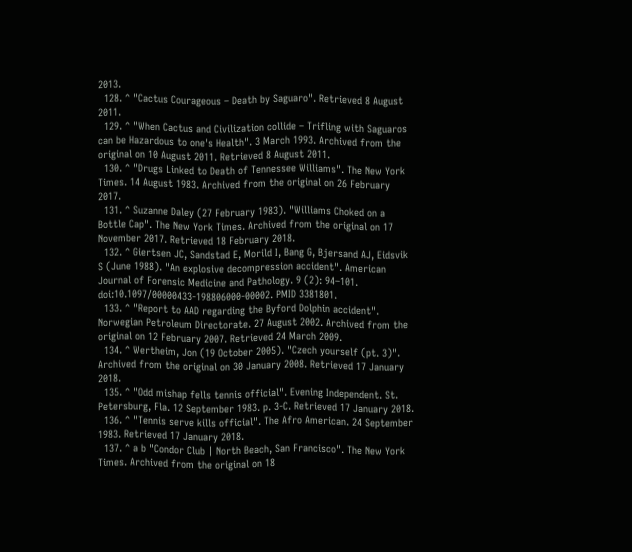2013.
  128. ^ "Cactus Courageous – Death by Saguaro". Retrieved 8 August 2011.
  129. ^ "When Cactus and Civilization collide – Trifling with Saguaros can be Hazardous to one's Health". 3 March 1993. Archived from the original on 10 August 2011. Retrieved 8 August 2011.
  130. ^ "Drugs Linked to Death of Tennessee Williams". The New York Times. 14 August 1983. Archived from the original on 26 February 2017.
  131. ^ Suzanne Daley (27 February 1983). "Williams Choked on a Bottle Cap". The New York Times. Archived from the original on 17 November 2017. Retrieved 18 February 2018.
  132. ^ Giertsen JC, Sandstad E, Morild I, Bang G, Bjersand AJ, Eidsvik S (June 1988). "An explosive decompression accident". American Journal of Forensic Medicine and Pathology. 9 (2): 94–101. doi:10.1097/00000433-198806000-00002. PMID 3381801.
  133. ^ "Report to AAD regarding the Byford Dolphin accident". Norwegian Petroleum Directorate. 27 August 2002. Archived from the original on 12 February 2007. Retrieved 24 March 2009.
  134. ^ Wertheim, Jon (19 October 2005). "Czech yourself (pt. 3)". Archived from the original on 30 January 2008. Retrieved 17 January 2018.
  135. ^ "Odd mishap fells tennis official". Evening Independent. St. Petersburg, Fla. 12 September 1983. p. 3-C. Retrieved 17 January 2018.
  136. ^ "Tennis serve kills official". The Afro American. 24 September 1983. Retrieved 17 January 2018.
  137. ^ a b "Condor Club | North Beach, San Francisco". The New York Times. Archived from the original on 18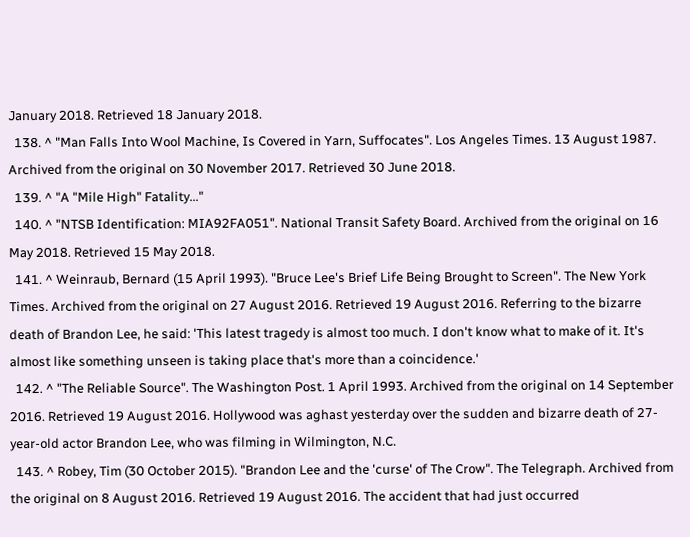January 2018. Retrieved 18 January 2018.
  138. ^ "Man Falls Into Wool Machine, Is Covered in Yarn, Suffocates". Los Angeles Times. 13 August 1987. Archived from the original on 30 November 2017. Retrieved 30 June 2018.
  139. ^ "A "Mile High" Fatality..."
  140. ^ "NTSB Identification: MIA92FA051". National Transit Safety Board. Archived from the original on 16 May 2018. Retrieved 15 May 2018.
  141. ^ Weinraub, Bernard (15 April 1993). "Bruce Lee's Brief Life Being Brought to Screen". The New York Times. Archived from the original on 27 August 2016. Retrieved 19 August 2016. Referring to the bizarre death of Brandon Lee, he said: 'This latest tragedy is almost too much. I don't know what to make of it. It's almost like something unseen is taking place that's more than a coincidence.'
  142. ^ "The Reliable Source". The Washington Post. 1 April 1993. Archived from the original on 14 September 2016. Retrieved 19 August 2016. Hollywood was aghast yesterday over the sudden and bizarre death of 27-year-old actor Brandon Lee, who was filming in Wilmington, N.C.
  143. ^ Robey, Tim (30 October 2015). "Brandon Lee and the 'curse' of The Crow". The Telegraph. Archived from the original on 8 August 2016. Retrieved 19 August 2016. The accident that had just occurred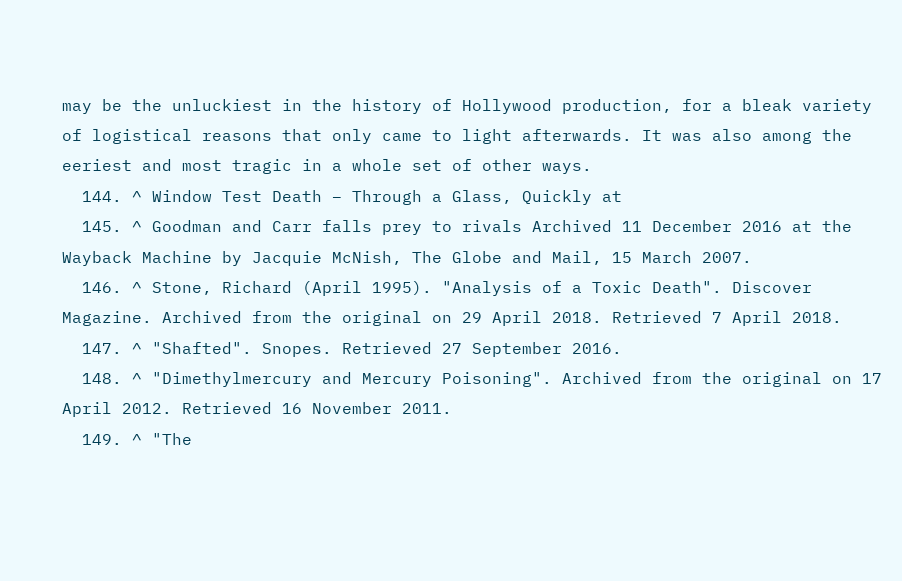may be the unluckiest in the history of Hollywood production, for a bleak variety of logistical reasons that only came to light afterwards. It was also among the eeriest and most tragic in a whole set of other ways.
  144. ^ Window Test Death – Through a Glass, Quickly at
  145. ^ Goodman and Carr falls prey to rivals Archived 11 December 2016 at the Wayback Machine by Jacquie McNish, The Globe and Mail, 15 March 2007.
  146. ^ Stone, Richard (April 1995). "Analysis of a Toxic Death". Discover Magazine. Archived from the original on 29 April 2018. Retrieved 7 April 2018.
  147. ^ "Shafted". Snopes. Retrieved 27 September 2016.
  148. ^ "Dimethylmercury and Mercury Poisoning". Archived from the original on 17 April 2012. Retrieved 16 November 2011.
  149. ^ "The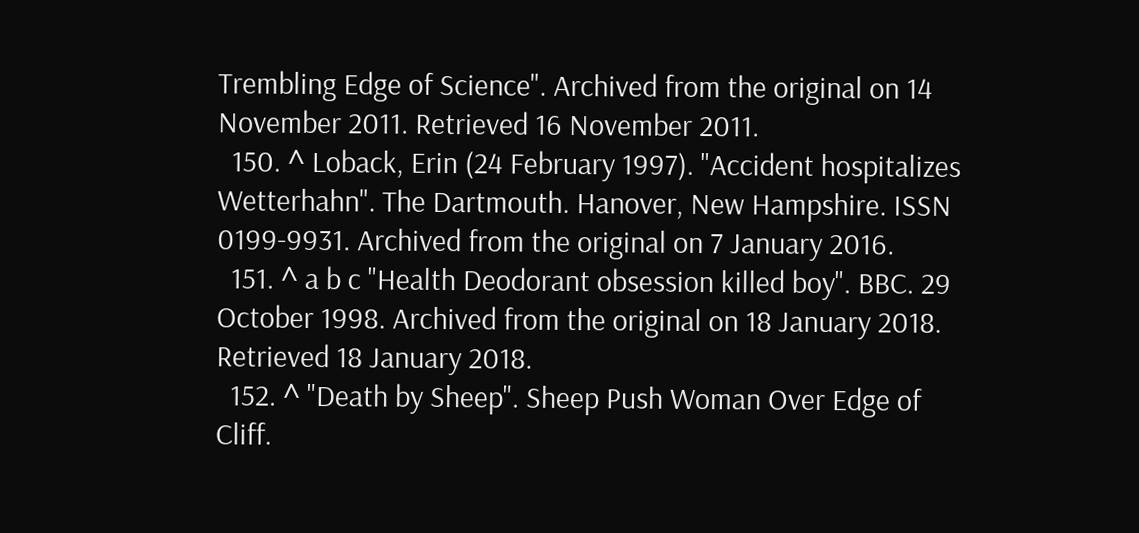Trembling Edge of Science". Archived from the original on 14 November 2011. Retrieved 16 November 2011.
  150. ^ Loback, Erin (24 February 1997). "Accident hospitalizes Wetterhahn". The Dartmouth. Hanover, New Hampshire. ISSN 0199-9931. Archived from the original on 7 January 2016.
  151. ^ a b c "Health Deodorant obsession killed boy". BBC. 29 October 1998. Archived from the original on 18 January 2018. Retrieved 18 January 2018.
  152. ^ "Death by Sheep". Sheep Push Woman Over Edge of Cliff.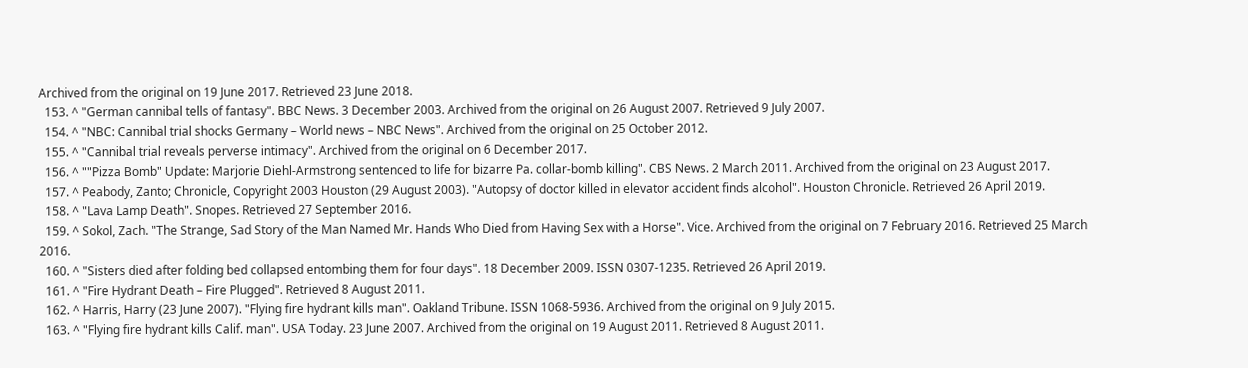Archived from the original on 19 June 2017. Retrieved 23 June 2018.
  153. ^ "German cannibal tells of fantasy". BBC News. 3 December 2003. Archived from the original on 26 August 2007. Retrieved 9 July 2007.
  154. ^ "NBC: Cannibal trial shocks Germany – World news – NBC News". Archived from the original on 25 October 2012.
  155. ^ "Cannibal trial reveals perverse intimacy". Archived from the original on 6 December 2017.
  156. ^ ""Pizza Bomb" Update: Marjorie Diehl-Armstrong sentenced to life for bizarre Pa. collar-bomb killing". CBS News. 2 March 2011. Archived from the original on 23 August 2017.
  157. ^ Peabody, Zanto; Chronicle, Copyright 2003 Houston (29 August 2003). "Autopsy of doctor killed in elevator accident finds alcohol". Houston Chronicle. Retrieved 26 April 2019.
  158. ^ "Lava Lamp Death". Snopes. Retrieved 27 September 2016.
  159. ^ Sokol, Zach. "The Strange, Sad Story of the Man Named Mr. Hands Who Died from Having Sex with a Horse". Vice. Archived from the original on 7 February 2016. Retrieved 25 March 2016.
  160. ^ "Sisters died after folding bed collapsed entombing them for four days". 18 December 2009. ISSN 0307-1235. Retrieved 26 April 2019.
  161. ^ "Fire Hydrant Death – Fire Plugged". Retrieved 8 August 2011.
  162. ^ Harris, Harry (23 June 2007). "Flying fire hydrant kills man". Oakland Tribune. ISSN 1068-5936. Archived from the original on 9 July 2015.
  163. ^ "Flying fire hydrant kills Calif. man". USA Today. 23 June 2007. Archived from the original on 19 August 2011. Retrieved 8 August 2011.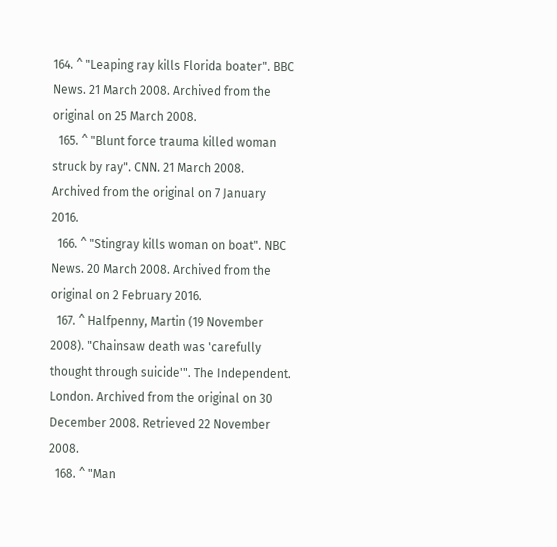164. ^ "Leaping ray kills Florida boater". BBC News. 21 March 2008. Archived from the original on 25 March 2008.
  165. ^ "Blunt force trauma killed woman struck by ray". CNN. 21 March 2008. Archived from the original on 7 January 2016.
  166. ^ "Stingray kills woman on boat". NBC News. 20 March 2008. Archived from the original on 2 February 2016.
  167. ^ Halfpenny, Martin (19 November 2008). "Chainsaw death was 'carefully thought through suicide'". The Independent. London. Archived from the original on 30 December 2008. Retrieved 22 November 2008.
  168. ^ "Man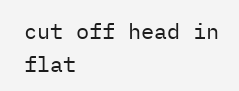cut off head in flat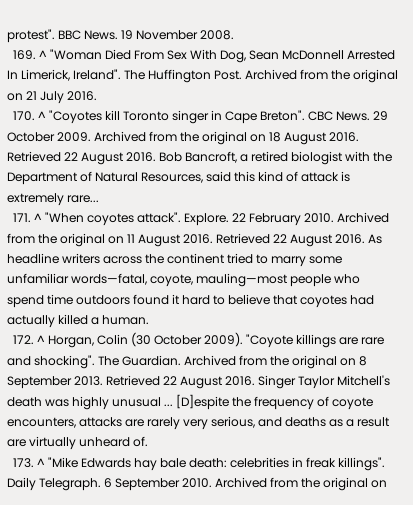protest". BBC News. 19 November 2008.
  169. ^ "Woman Died From Sex With Dog, Sean McDonnell Arrested In Limerick, Ireland". The Huffington Post. Archived from the original on 21 July 2016.
  170. ^ "Coyotes kill Toronto singer in Cape Breton". CBC News. 29 October 2009. Archived from the original on 18 August 2016. Retrieved 22 August 2016. Bob Bancroft, a retired biologist with the Department of Natural Resources, said this kind of attack is extremely rare...
  171. ^ "When coyotes attack". Explore. 22 February 2010. Archived from the original on 11 August 2016. Retrieved 22 August 2016. As headline writers across the continent tried to marry some unfamiliar words—fatal, coyote, mauling—most people who spend time outdoors found it hard to believe that coyotes had actually killed a human.
  172. ^ Horgan, Colin (30 October 2009). "Coyote killings are rare and shocking". The Guardian. Archived from the original on 8 September 2013. Retrieved 22 August 2016. Singer Taylor Mitchell's death was highly unusual ... [D]espite the frequency of coyote encounters, attacks are rarely very serious, and deaths as a result are virtually unheard of.
  173. ^ "Mike Edwards hay bale death: celebrities in freak killings". Daily Telegraph. 6 September 2010. Archived from the original on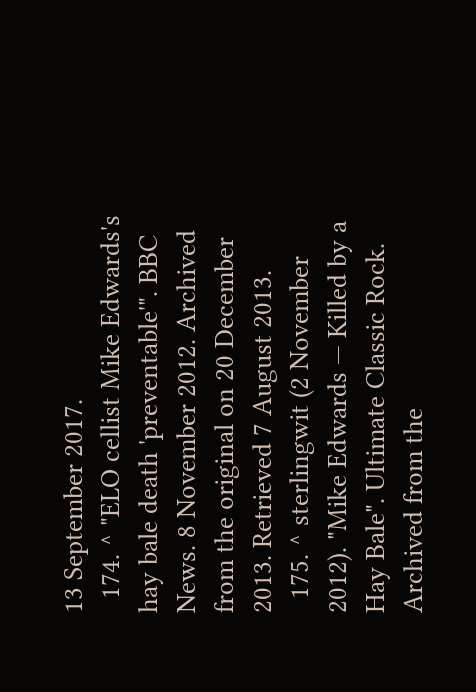13 September 2017.
  174. ^ "ELO cellist Mike Edwards's hay bale death 'preventable'". BBC News. 8 November 2012. Archived from the original on 20 December 2013. Retrieved 7 August 2013.
  175. ^ sterlingwit (2 November 2012). "Mike Edwards — Killed by a Hay Bale". Ultimate Classic Rock. Archived from the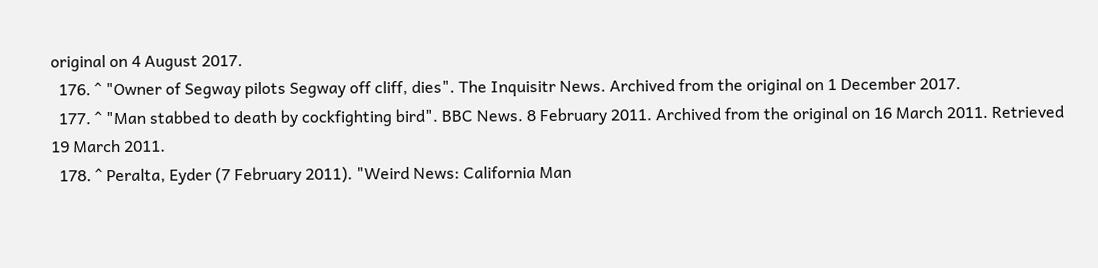original on 4 August 2017.
  176. ^ "Owner of Segway pilots Segway off cliff, dies". The Inquisitr News. Archived from the original on 1 December 2017.
  177. ^ "Man stabbed to death by cockfighting bird". BBC News. 8 February 2011. Archived from the original on 16 March 2011. Retrieved 19 March 2011.
  178. ^ Peralta, Eyder (7 February 2011). "Weird News: California Man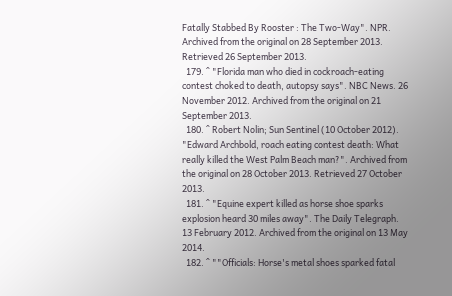Fatally Stabbed By Rooster : The Two-Way". NPR. Archived from the original on 28 September 2013. Retrieved 26 September 2013.
  179. ^ "Florida man who died in cockroach-eating contest choked to death, autopsy says". NBC News. 26 November 2012. Archived from the original on 21 September 2013.
  180. ^ Robert Nolin; Sun Sentinel (10 October 2012). "Edward Archbold, roach eating contest death: What really killed the West Palm Beach man?". Archived from the original on 28 October 2013. Retrieved 27 October 2013.
  181. ^ "Equine expert killed as horse shoe sparks explosion heard 30 miles away". The Daily Telegraph. 13 February 2012. Archived from the original on 13 May 2014.
  182. ^ ""Officials: Horse's metal shoes sparked fatal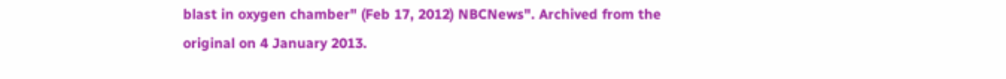blast in oxygen chamber" (Feb 17, 2012) NBCNews". Archived from the original on 4 January 2013.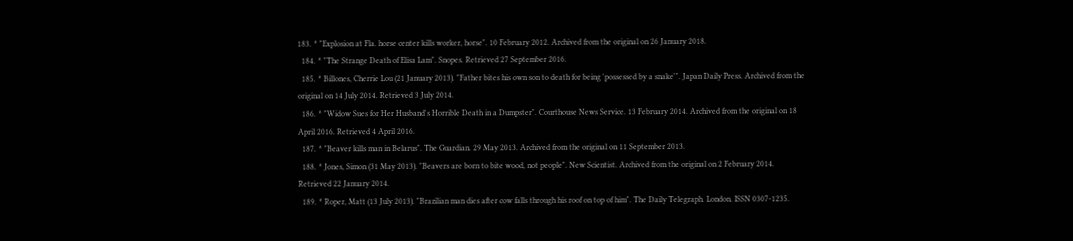183. ^ "Explosion at Fla. horse center kills worker, horse". 10 February 2012. Archived from the original on 26 January 2018.
  184. ^ "The Strange Death of Elisa Lam". Snopes. Retrieved 27 September 2016.
  185. ^ Billones, Cherrie Lou (21 January 2013). "Father bites his own son to death for being 'possessed by a snake'". Japan Daily Press. Archived from the original on 14 July 2014. Retrieved 3 July 2014.
  186. ^ "Widow Sues for Her Husband's Horrible Death in a Dumpster". Courthouse News Service. 13 February 2014. Archived from the original on 18 April 2016. Retrieved 4 April 2016.
  187. ^ "Beaver kills man in Belarus". The Guardian. 29 May 2013. Archived from the original on 11 September 2013.
  188. ^ Jones, Simon (31 May 2013). "Beavers are born to bite wood, not people". New Scientist. Archived from the original on 2 February 2014. Retrieved 22 January 2014.
  189. ^ Roper, Matt (13 July 2013). "Brazilian man dies after cow falls through his roof on top of him". The Daily Telegraph. London. ISSN 0307-1235.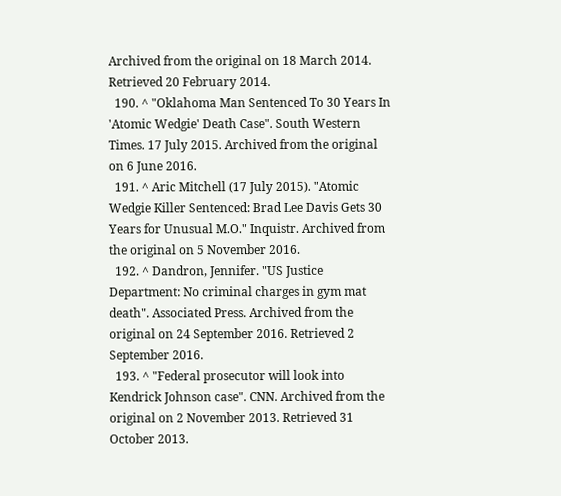Archived from the original on 18 March 2014. Retrieved 20 February 2014.
  190. ^ "Oklahoma Man Sentenced To 30 Years In 'Atomic Wedgie' Death Case". South Western Times. 17 July 2015. Archived from the original on 6 June 2016.
  191. ^ Aric Mitchell (17 July 2015). "Atomic Wedgie Killer Sentenced: Brad Lee Davis Gets 30 Years for Unusual M.O." Inquistr. Archived from the original on 5 November 2016.
  192. ^ Dandron, Jennifer. "US Justice Department: No criminal charges in gym mat death". Associated Press. Archived from the original on 24 September 2016. Retrieved 2 September 2016.
  193. ^ "Federal prosecutor will look into Kendrick Johnson case". CNN. Archived from the original on 2 November 2013. Retrieved 31 October 2013.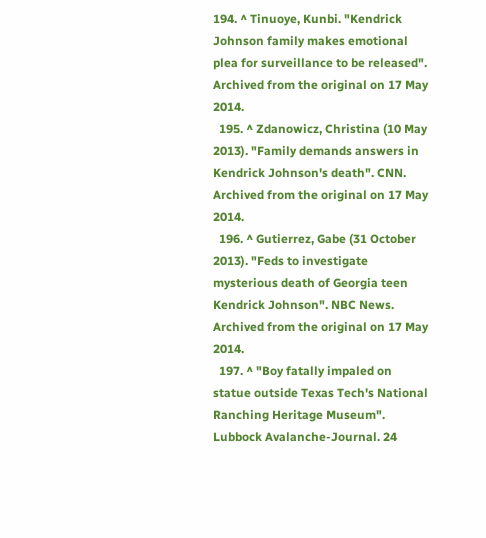194. ^ Tinuoye, Kunbi. "Kendrick Johnson family makes emotional plea for surveillance to be released". Archived from the original on 17 May 2014.
  195. ^ Zdanowicz, Christina (10 May 2013). "Family demands answers in Kendrick Johnson's death". CNN. Archived from the original on 17 May 2014.
  196. ^ Gutierrez, Gabe (31 October 2013). "Feds to investigate mysterious death of Georgia teen Kendrick Johnson". NBC News. Archived from the original on 17 May 2014.
  197. ^ "Boy fatally impaled on statue outside Texas Tech's National Ranching Heritage Museum". Lubbock Avalanche-Journal. 24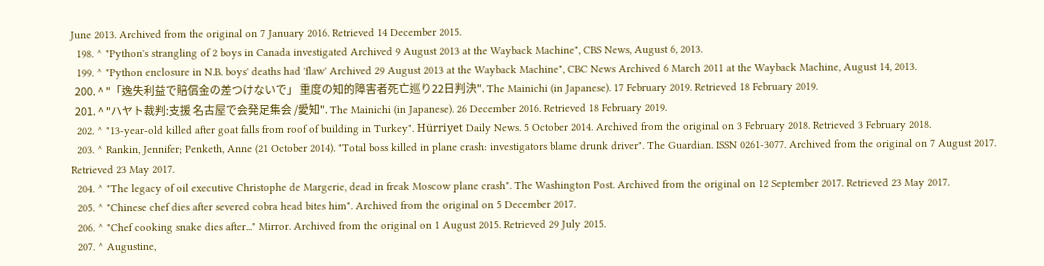June 2013. Archived from the original on 7 January 2016. Retrieved 14 December 2015.
  198. ^ "Python's strangling of 2 boys in Canada investigated Archived 9 August 2013 at the Wayback Machine", CBS News, August 6, 2013.
  199. ^ "Python enclosure in N.B. boys' deaths had 'flaw' Archived 29 August 2013 at the Wayback Machine", CBC News Archived 6 March 2011 at the Wayback Machine, August 14, 2013.
  200. ^ "「逸失利益で賠償金の差つけないで」 重度の知的障害者死亡巡り22日判決". The Mainichi (in Japanese). 17 February 2019. Retrieved 18 February 2019.
  201. ^ "ハヤト裁判:支援 名古屋で会発足集会 /愛知". The Mainichi (in Japanese). 26 December 2016. Retrieved 18 February 2019.
  202. ^ "13-year-old killed after goat falls from roof of building in Turkey". Hürriyet Daily News. 5 October 2014. Archived from the original on 3 February 2018. Retrieved 3 February 2018.
  203. ^ Rankin, Jennifer; Penketh, Anne (21 October 2014). "Total boss killed in plane crash: investigators blame drunk driver". The Guardian. ISSN 0261-3077. Archived from the original on 7 August 2017. Retrieved 23 May 2017.
  204. ^ "The legacy of oil executive Christophe de Margerie, dead in freak Moscow plane crash". The Washington Post. Archived from the original on 12 September 2017. Retrieved 23 May 2017.
  205. ^ "Chinese chef dies after severed cobra head bites him". Archived from the original on 5 December 2017.
  206. ^ "Chef cooking snake dies after..." Mirror. Archived from the original on 1 August 2015. Retrieved 29 July 2015.
  207. ^ Augustine,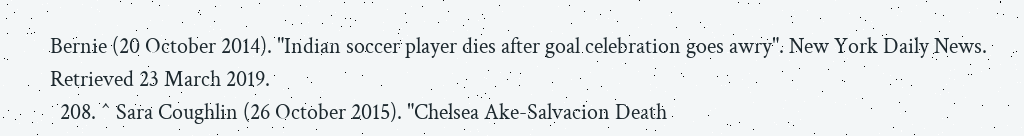Bernie (20 October 2014). "Indian soccer player dies after goal celebration goes awry". New York Daily News. Retrieved 23 March 2019.
  208. ^ Sara Coughlin (26 October 2015). "Chelsea Ake-Salvacion Death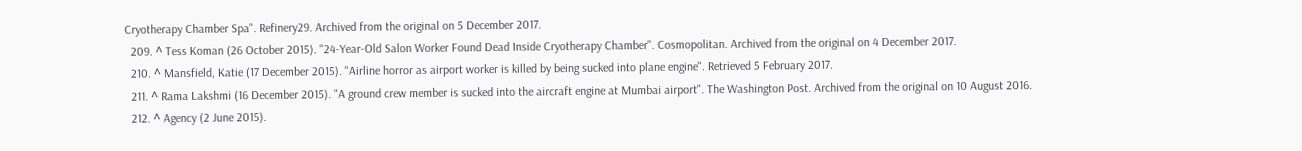Cryotherapy Chamber Spa". Refinery29. Archived from the original on 5 December 2017.
  209. ^ Tess Koman (26 October 2015). "24-Year-Old Salon Worker Found Dead Inside Cryotherapy Chamber". Cosmopolitan. Archived from the original on 4 December 2017.
  210. ^ Mansfield, Katie (17 December 2015). "Airline horror as airport worker is killed by being sucked into plane engine". Retrieved 5 February 2017.
  211. ^ Rama Lakshmi (16 December 2015). "A ground crew member is sucked into the aircraft engine at Mumbai airport". The Washington Post. Archived from the original on 10 August 2016.
  212. ^ Agency (2 June 2015).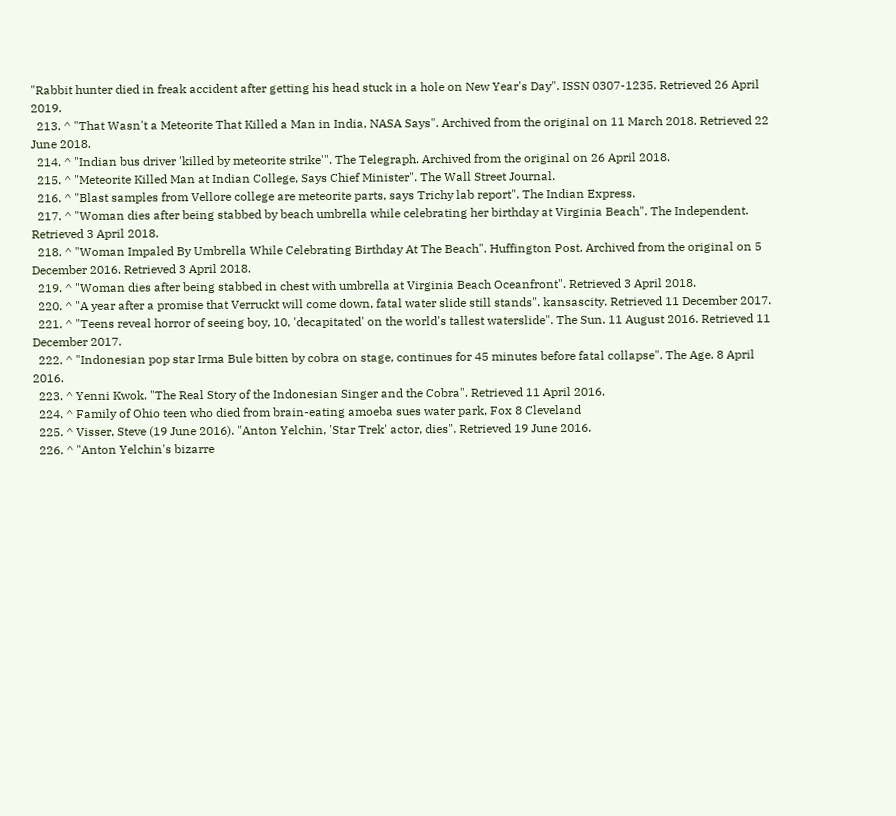"Rabbit hunter died in freak accident after getting his head stuck in a hole on New Year's Day". ISSN 0307-1235. Retrieved 26 April 2019.
  213. ^ "That Wasn't a Meteorite That Killed a Man in India, NASA Says". Archived from the original on 11 March 2018. Retrieved 22 June 2018.
  214. ^ "Indian bus driver 'killed by meteorite strike'". The Telegraph. Archived from the original on 26 April 2018.
  215. ^ "Meteorite Killed Man at Indian College, Says Chief Minister". The Wall Street Journal.
  216. ^ "Blast samples from Vellore college are meteorite parts, says Trichy lab report". The Indian Express.
  217. ^ "Woman dies after being stabbed by beach umbrella while celebrating her birthday at Virginia Beach". The Independent. Retrieved 3 April 2018.
  218. ^ "Woman Impaled By Umbrella While Celebrating Birthday At The Beach". Huffington Post. Archived from the original on 5 December 2016. Retrieved 3 April 2018.
  219. ^ "Woman dies after being stabbed in chest with umbrella at Virginia Beach Oceanfront". Retrieved 3 April 2018.
  220. ^ "A year after a promise that Verruckt will come down, fatal water slide still stands". kansascity. Retrieved 11 December 2017.
  221. ^ "Teens reveal horror of seeing boy, 10, 'decapitated' on the world's tallest waterslide". The Sun. 11 August 2016. Retrieved 11 December 2017.
  222. ^ "Indonesian pop star Irma Bule bitten by cobra on stage, continues for 45 minutes before fatal collapse". The Age. 8 April 2016.
  223. ^ Yenni Kwok. "The Real Story of the Indonesian Singer and the Cobra". Retrieved 11 April 2016.
  224. ^ Family of Ohio teen who died from brain-eating amoeba sues water park, Fox 8 Cleveland
  225. ^ Visser, Steve (19 June 2016). "Anton Yelchin, 'Star Trek' actor, dies". Retrieved 19 June 2016.
  226. ^ "Anton Yelchin's bizarre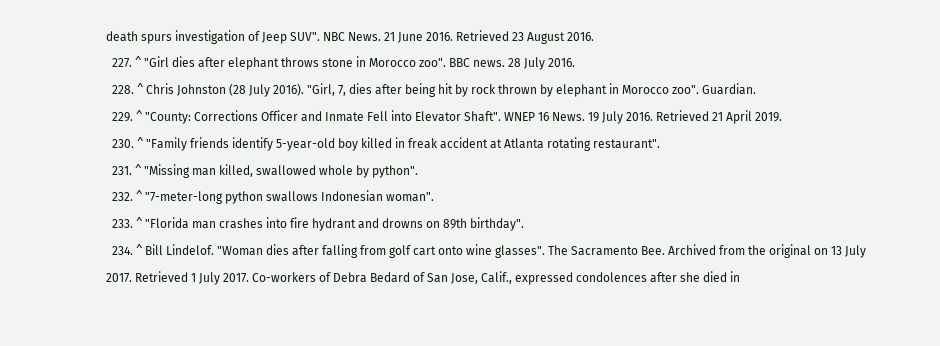death spurs investigation of Jeep SUV". NBC News. 21 June 2016. Retrieved 23 August 2016.
  227. ^ "Girl dies after elephant throws stone in Morocco zoo". BBC news. 28 July 2016.
  228. ^ Chris Johnston (28 July 2016). "Girl, 7, dies after being hit by rock thrown by elephant in Morocco zoo". Guardian.
  229. ^ "County: Corrections Officer and Inmate Fell into Elevator Shaft". WNEP 16 News. 19 July 2016. Retrieved 21 April 2019.
  230. ^ "Family friends identify 5-year-old boy killed in freak accident at Atlanta rotating restaurant".
  231. ^ "Missing man killed, swallowed whole by python".
  232. ^ "7-meter-long python swallows Indonesian woman".
  233. ^ "Florida man crashes into fire hydrant and drowns on 89th birthday".
  234. ^ Bill Lindelof. "Woman dies after falling from golf cart onto wine glasses". The Sacramento Bee. Archived from the original on 13 July 2017. Retrieved 1 July 2017. Co-workers of Debra Bedard of San Jose, Calif., expressed condolences after she died in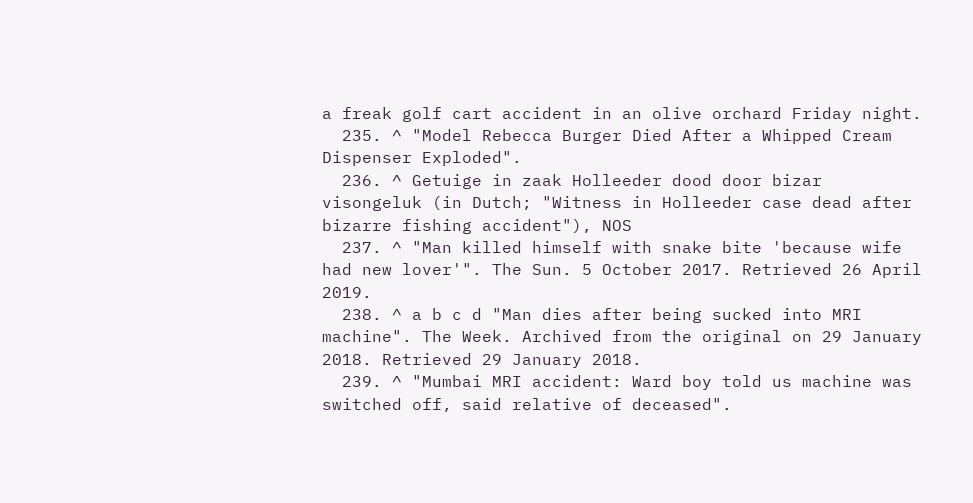a freak golf cart accident in an olive orchard Friday night.
  235. ^ "Model Rebecca Burger Died After a Whipped Cream Dispenser Exploded".
  236. ^ Getuige in zaak Holleeder dood door bizar visongeluk (in Dutch; "Witness in Holleeder case dead after bizarre fishing accident"), NOS
  237. ^ "Man killed himself with snake bite 'because wife had new lover'". The Sun. 5 October 2017. Retrieved 26 April 2019.
  238. ^ a b c d "Man dies after being sucked into MRI machine". The Week. Archived from the original on 29 January 2018. Retrieved 29 January 2018.
  239. ^ "Mumbai MRI accident: Ward boy told us machine was switched off, said relative of deceased".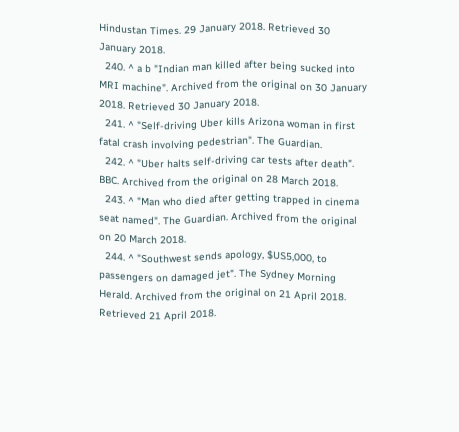Hindustan Times. 29 January 2018. Retrieved 30 January 2018.
  240. ^ a b "Indian man killed after being sucked into MRI machine". Archived from the original on 30 January 2018. Retrieved 30 January 2018.
  241. ^ "Self-driving Uber kills Arizona woman in first fatal crash involving pedestrian". The Guardian.
  242. ^ "Uber halts self-driving car tests after death". BBC. Archived from the original on 28 March 2018.
  243. ^ "Man who died after getting trapped in cinema seat named". The Guardian. Archived from the original on 20 March 2018.
  244. ^ "Southwest sends apology, $US5,000, to passengers on damaged jet". The Sydney Morning Herald. Archived from the original on 21 April 2018. Retrieved 21 April 2018.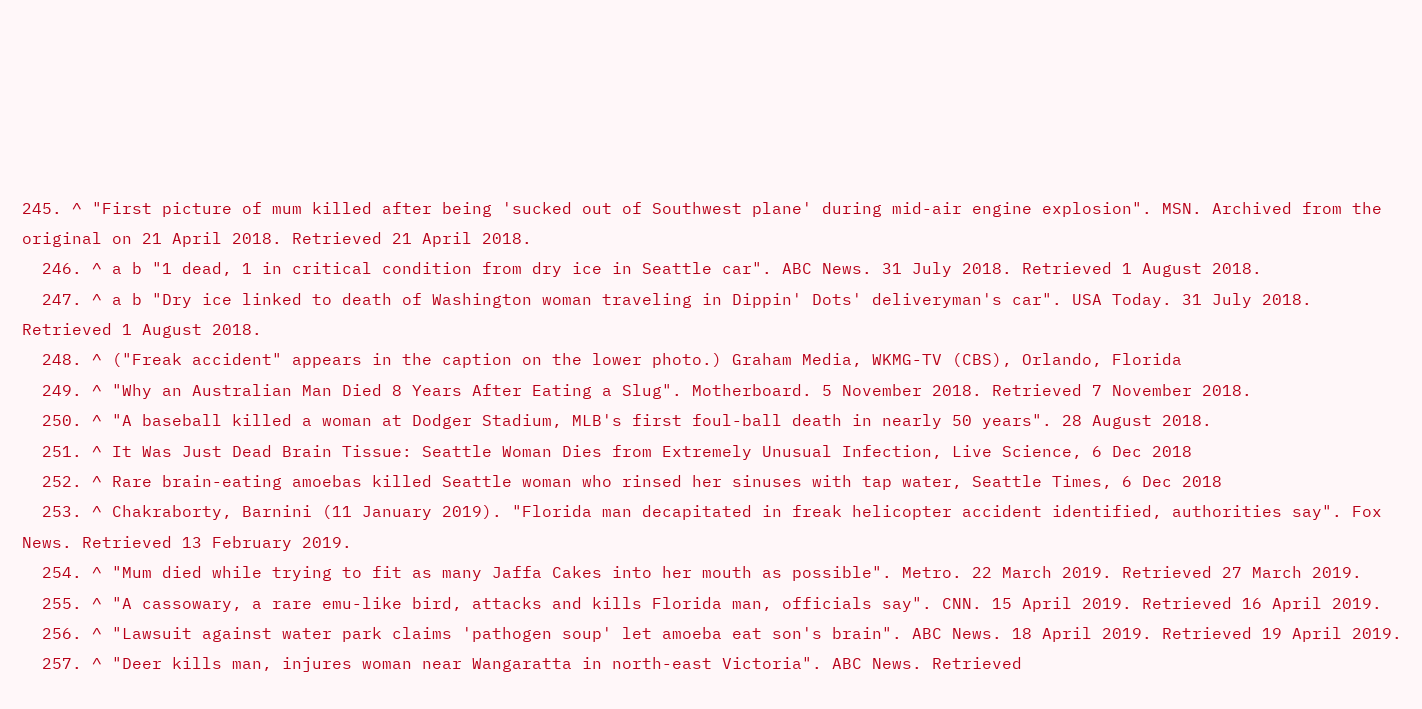245. ^ "First picture of mum killed after being 'sucked out of Southwest plane' during mid-air engine explosion". MSN. Archived from the original on 21 April 2018. Retrieved 21 April 2018.
  246. ^ a b "1 dead, 1 in critical condition from dry ice in Seattle car". ABC News. 31 July 2018. Retrieved 1 August 2018.
  247. ^ a b "Dry ice linked to death of Washington woman traveling in Dippin' Dots' deliveryman's car". USA Today. 31 July 2018. Retrieved 1 August 2018.
  248. ^ ("Freak accident" appears in the caption on the lower photo.) Graham Media, WKMG-TV (CBS), Orlando, Florida
  249. ^ "Why an Australian Man Died 8 Years After Eating a Slug". Motherboard. 5 November 2018. Retrieved 7 November 2018.
  250. ^ "A baseball killed a woman at Dodger Stadium, MLB's first foul-ball death in nearly 50 years". 28 August 2018.
  251. ^ It Was Just Dead Brain Tissue: Seattle Woman Dies from Extremely Unusual Infection, Live Science, 6 Dec 2018
  252. ^ Rare brain-eating amoebas killed Seattle woman who rinsed her sinuses with tap water, Seattle Times, 6 Dec 2018
  253. ^ Chakraborty, Barnini (11 January 2019). "Florida man decapitated in freak helicopter accident identified, authorities say". Fox News. Retrieved 13 February 2019.
  254. ^ "Mum died while trying to fit as many Jaffa Cakes into her mouth as possible". Metro. 22 March 2019. Retrieved 27 March 2019.
  255. ^ "A cassowary, a rare emu-like bird, attacks and kills Florida man, officials say". CNN. 15 April 2019. Retrieved 16 April 2019.
  256. ^ "Lawsuit against water park claims 'pathogen soup' let amoeba eat son's brain". ABC News. 18 April 2019. Retrieved 19 April 2019.
  257. ^ "Deer kills man, injures woman near Wangaratta in north-east Victoria". ABC News. Retrieved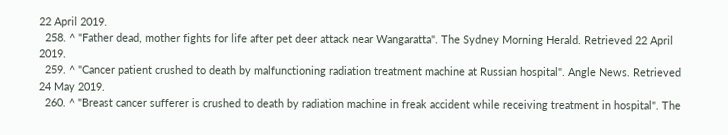22 April 2019.
  258. ^ "Father dead, mother fights for life after pet deer attack near Wangaratta". The Sydney Morning Herald. Retrieved 22 April 2019.
  259. ^ "Cancer patient crushed to death by malfunctioning radiation treatment machine at Russian hospital". Angle News. Retrieved 24 May 2019.
  260. ^ "Breast cancer sufferer is crushed to death by radiation machine in freak accident while receiving treatment in hospital". The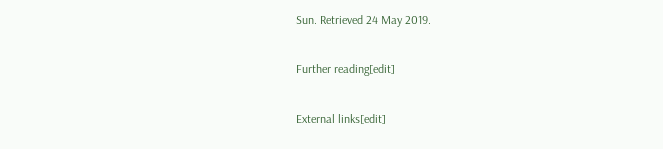Sun. Retrieved 24 May 2019.

Further reading[edit]

External links[edit]